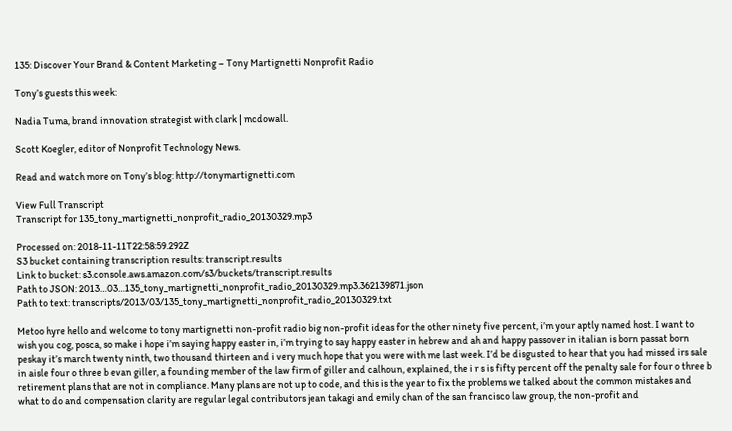135: Discover Your Brand & Content Marketing – Tony Martignetti Nonprofit Radio

Tony’s guests this week:

Nadia Tuma, brand innovation strategist with clark | mcdowall.

Scott Koegler, editor of Nonprofit Technology News.

Read and watch more on Tony’s blog: http://tonymartignetti.com

View Full Transcript
Transcript for 135_tony_martignetti_nonprofit_radio_20130329.mp3

Processed on: 2018-11-11T22:58:59.292Z
S3 bucket containing transcription results: transcript.results
Link to bucket: s3.console.aws.amazon.com/s3/buckets/transcript.results
Path to JSON: 2013…03…135_tony_martignetti_nonprofit_radio_20130329.mp3.362139871.json
Path to text: transcripts/2013/03/135_tony_martignetti_nonprofit_radio_20130329.txt

Metoo hyre hello and welcome to tony martignetti non-profit radio big non-profit ideas for the other ninety five percent, i’m your aptly named host. I want to wish you cog, posca, so make i hope i’m saying happy easter in, i’m trying to say happy easter in hebrew and ah and happy passover in italian is born passat born peskay it’s march twenty ninth, two thousand thirteen and i very much hope that you were with me last week. I’d be disgusted to hear that you had missed irs sale in aisle four o three b evan giller, a founding member of the law firm of giller and calhoun, explained, the i r s is fifty percent off the penalty sale for four o three b retirement plans that are not in compliance. Many plans are not up to code, and this is the year to fix the problems we talked about the common mistakes and what to do and compensation clarity are regular legal contributors jean takagi and emily chan of the san francisco law group, the non-profit and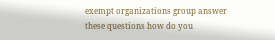exempt organizations group answer these questions how do you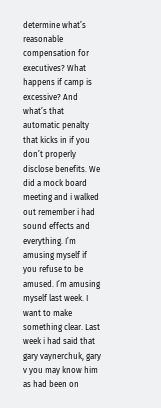determine what’s reasonable compensation for executives? What happens if camp is excessive? And what’s that automatic penalty that kicks in if you don’t properly disclose benefits. We did a mock board meeting and i walked out remember i had sound effects and everything. I’m amusing myself if you refuse to be amused. I’m amusing myself last week. I want to make something clear. Last week i had said that gary vaynerchuk, gary v you may know him as had been on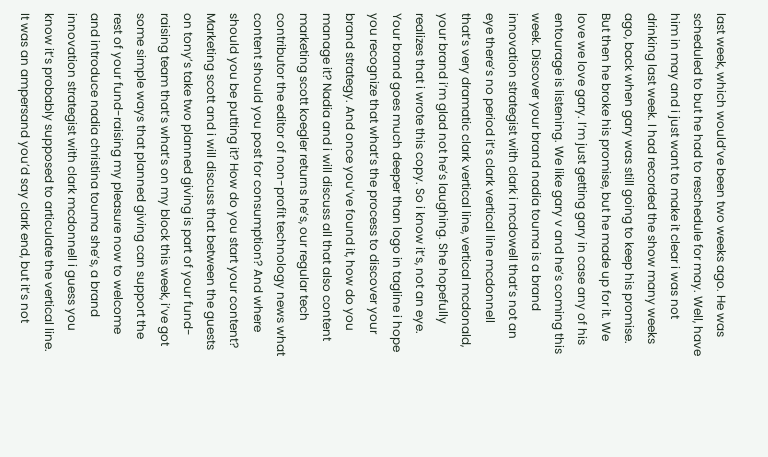last week, which would’ve been two weeks ago. He was scheduled to but he had to reschedule for may. Well, have him in may and i just want to make it clear i was not drinking last week. I had recorded the show many weeks ago, back when gary was still going to keep his promise. But then he broke his promise, but he made up for it. We love we love gary. I’m just getting gary in case any of his entourage is listening. We like gary v and he’s coming this week. Discover your brand nadia touma is a brand innovation strategist with clark i mcdowell that’s not an eye there’s no period it’s clark vertical line mcdonnell that’s very dramatic clark vertical line, vertical mcdonald, your brand i’m glad not he’s laughing. She hopefully realizes that i wrote this copy. So i know it’s, not an eye. Your brand goes much deeper than logo in tagline i hope you recognize that what’s the process to discover your brand strategy. And once you’ve found it, how do you manage it? Nadia and i will discuss all that also content marketing scott koegler returns he’s, our regular tech contributor the editor of non-profit technology news what content should you post for consumption? And where should you be putting it? How do you start your content? Marketing scott and i will discuss that between the guests on tony’s take two planned giving is part of your fund-raising team that’s what’s on my block this week, i’ve got some simple ways that planned giving can support the rest of your fund-raising my pleasure now to welcome and introduce nadia christina touma she’s, a brand innovation strategist with clark mcdonnell i guess you know it’s probably supposed to articulate the vertical line. It was an ampersand you’d say clark end, but it’s not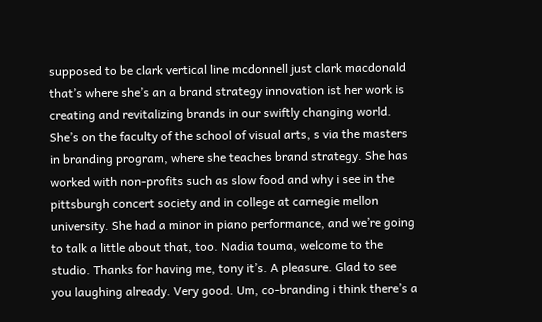supposed to be clark vertical line mcdonnell just clark macdonald that’s where she’s an a brand strategy innovation ist her work is creating and revitalizing brands in our swiftly changing world. She’s on the faculty of the school of visual arts, s via the masters in branding program, where she teaches brand strategy. She has worked with non-profits such as slow food and why i see in the pittsburgh concert society and in college at carnegie mellon university. She had a minor in piano performance, and we’re going to talk a little about that, too. Nadia touma, welcome to the studio. Thanks for having me, tony it’s. A pleasure. Glad to see you laughing already. Very good. Um, co-branding i think there’s a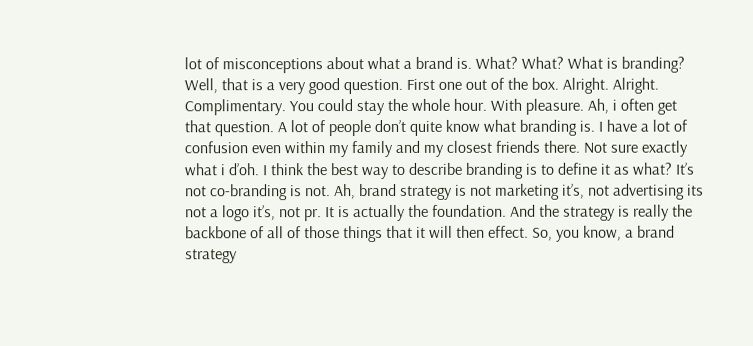lot of misconceptions about what a brand is. What? What? What is branding? Well, that is a very good question. First one out of the box. Alright. Alright. Complimentary. You could stay the whole hour. With pleasure. Ah, i often get that question. A lot of people don’t quite know what branding is. I have a lot of confusion even within my family and my closest friends there. Not sure exactly what i d’oh. I think the best way to describe branding is to define it as what? It’s not co-branding is not. Ah, brand strategy is not marketing it’s, not advertising its not a logo it’s, not pr. It is actually the foundation. And the strategy is really the backbone of all of those things that it will then effect. So, you know, a brand strategy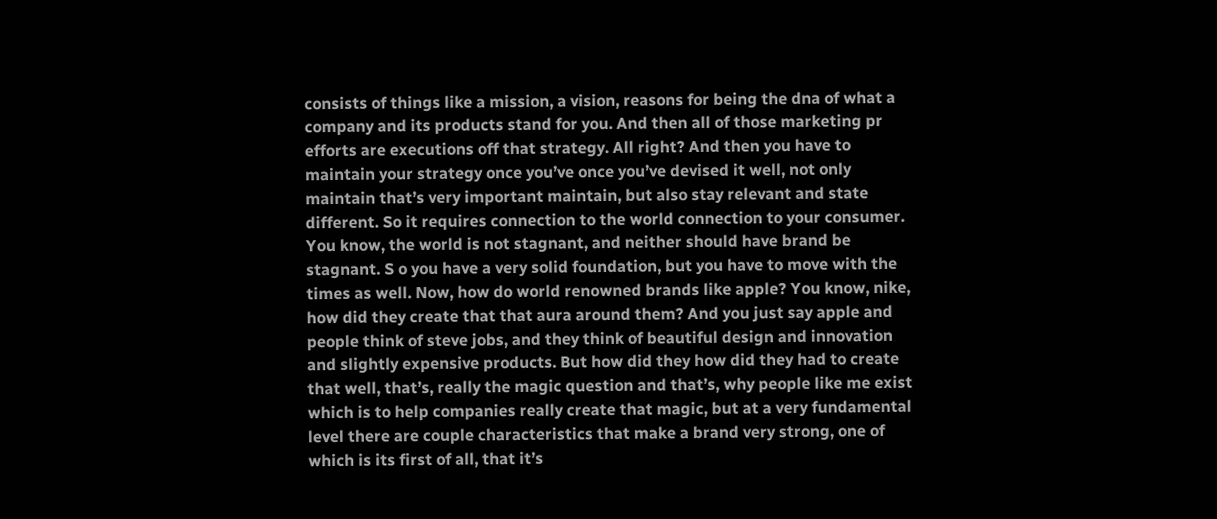consists of things like a mission, a vision, reasons for being the dna of what a company and its products stand for you. And then all of those marketing pr efforts are executions off that strategy. All right? And then you have to maintain your strategy once you’ve once you’ve devised it well, not only maintain that’s very important maintain, but also stay relevant and state different. So it requires connection to the world connection to your consumer. You know, the world is not stagnant, and neither should have brand be stagnant. S o you have a very solid foundation, but you have to move with the times as well. Now, how do world renowned brands like apple? You know, nike, how did they create that that aura around them? And you just say apple and people think of steve jobs, and they think of beautiful design and innovation and slightly expensive products. But how did they how did they had to create that well, that’s, really the magic question and that’s, why people like me exist which is to help companies really create that magic, but at a very fundamental level there are couple characteristics that make a brand very strong, one of which is its first of all, that it’s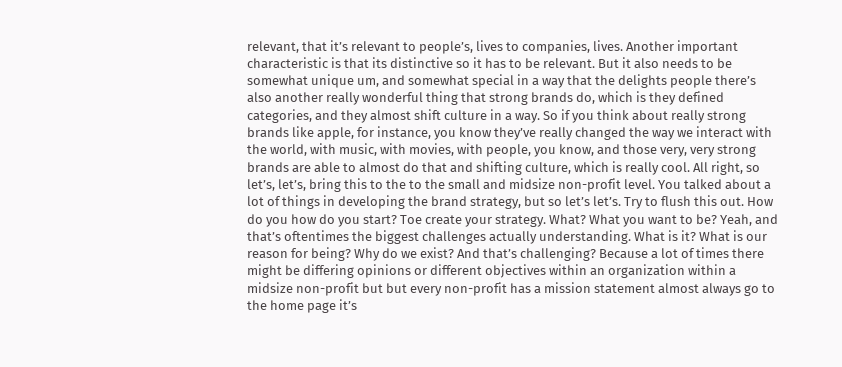relevant, that it’s relevant to people’s, lives to companies, lives. Another important characteristic is that its distinctive so it has to be relevant. But it also needs to be somewhat unique um, and somewhat special in a way that the delights people there’s also another really wonderful thing that strong brands do, which is they defined categories, and they almost shift culture in a way. So if you think about really strong brands like apple, for instance, you know they’ve really changed the way we interact with the world, with music, with movies, with people, you know, and those very, very strong brands are able to almost do that and shifting culture, which is really cool. All right, so let’s, let’s, bring this to the to the small and midsize non-profit level. You talked about a lot of things in developing the brand strategy, but so let’s let’s. Try to flush this out. How do you how do you start? Toe create your strategy. What? What you want to be? Yeah, and that’s oftentimes the biggest challenges actually understanding. What is it? What is our reason for being? Why do we exist? And that’s challenging? Because a lot of times there might be differing opinions or different objectives within an organization within a midsize non-profit but but every non-profit has a mission statement almost always go to the home page it’s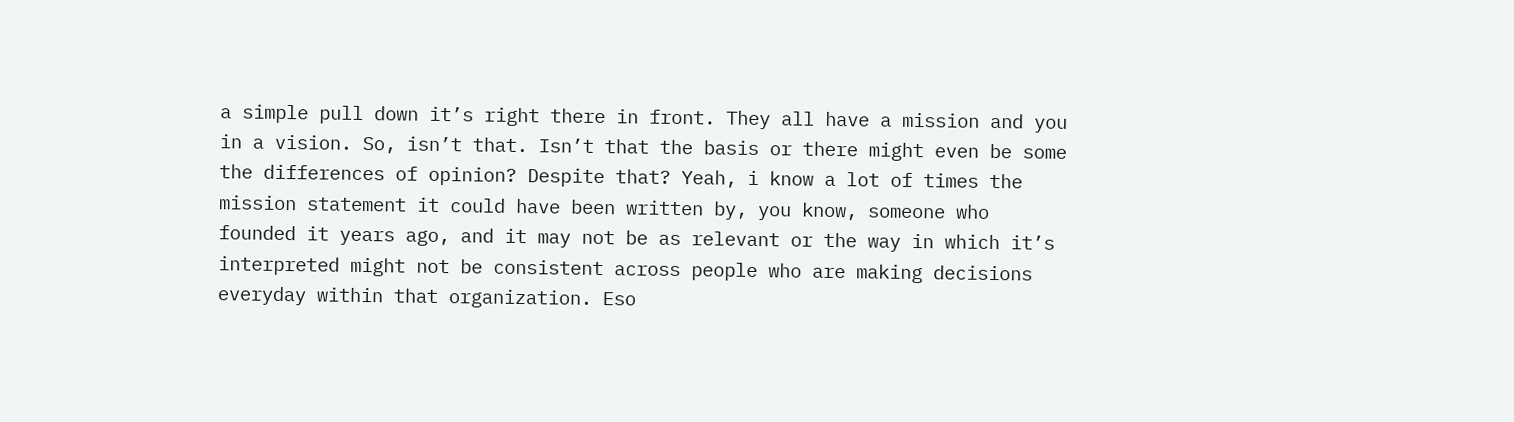a simple pull down it’s right there in front. They all have a mission and you in a vision. So, isn’t that. Isn’t that the basis or there might even be some the differences of opinion? Despite that? Yeah, i know a lot of times the mission statement it could have been written by, you know, someone who founded it years ago, and it may not be as relevant or the way in which it’s interpreted might not be consistent across people who are making decisions everyday within that organization. Eso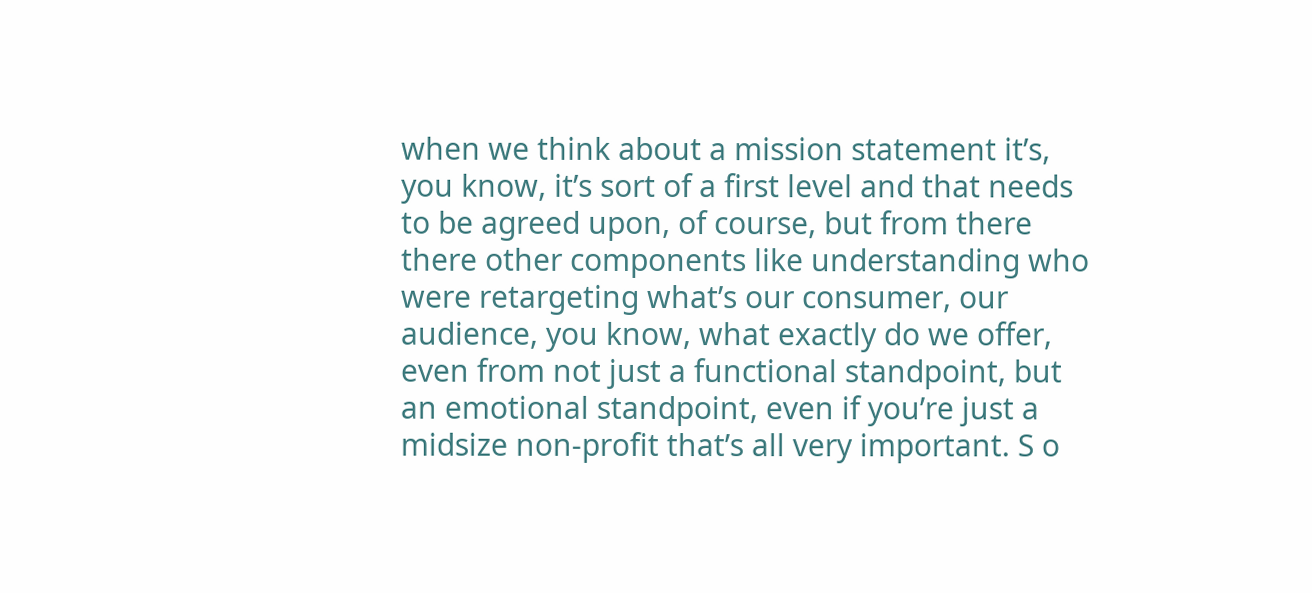when we think about a mission statement it’s, you know, it’s sort of a first level and that needs to be agreed upon, of course, but from there there other components like understanding who were retargeting what’s our consumer, our audience, you know, what exactly do we offer, even from not just a functional standpoint, but an emotional standpoint, even if you’re just a midsize non-profit that’s all very important. S o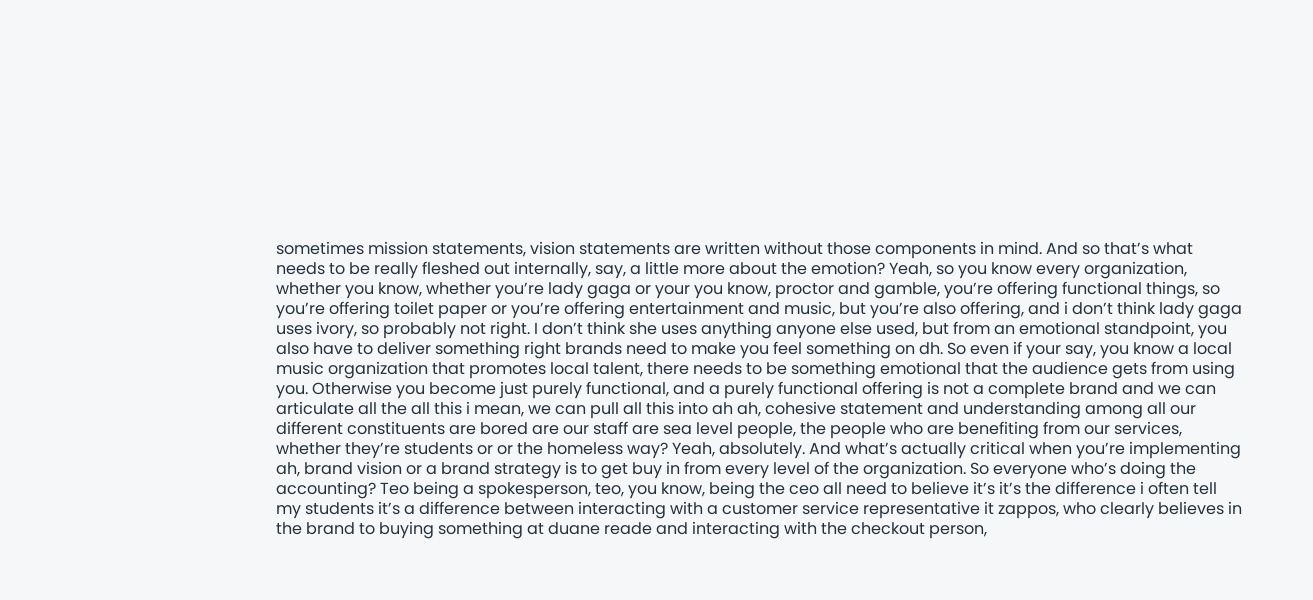sometimes mission statements, vision statements are written without those components in mind. And so that’s what needs to be really fleshed out internally, say, a little more about the emotion? Yeah, so you know every organization, whether you know, whether you’re lady gaga or your you know, proctor and gamble, you’re offering functional things, so you’re offering toilet paper or you’re offering entertainment and music, but you’re also offering, and i don’t think lady gaga uses ivory, so probably not right. I don’t think she uses anything anyone else used, but from an emotional standpoint, you also have to deliver something right brands need to make you feel something on dh. So even if your say, you know a local music organization that promotes local talent, there needs to be something emotional that the audience gets from using you. Otherwise you become just purely functional, and a purely functional offering is not a complete brand and we can articulate all the all this i mean, we can pull all this into ah ah, cohesive statement and understanding among all our different constituents are bored are our staff are sea level people, the people who are benefiting from our services, whether they’re students or or the homeless way? Yeah, absolutely. And what’s actually critical when you’re implementing ah, brand vision or a brand strategy is to get buy in from every level of the organization. So everyone who’s doing the accounting? Teo being a spokesperson, teo, you know, being the ceo all need to believe it’s it’s the difference i often tell my students it’s a difference between interacting with a customer service representative it zappos, who clearly believes in the brand to buying something at duane reade and interacting with the checkout person,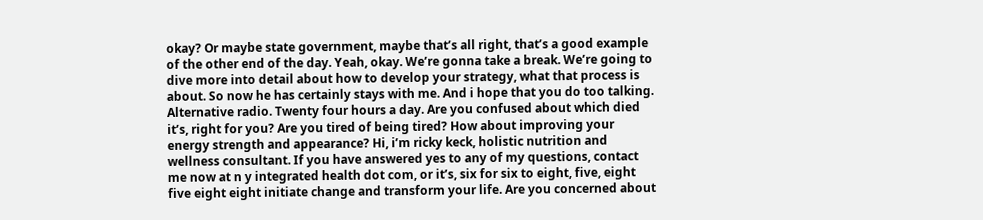okay? Or maybe state government, maybe that’s all right, that’s a good example of the other end of the day. Yeah, okay. We’re gonna take a break. We’re going to dive more into detail about how to develop your strategy, what that process is about. So now he has certainly stays with me. And i hope that you do too talking. Alternative radio. Twenty four hours a day. Are you confused about which died it’s, right for you? Are you tired of being tired? How about improving your energy strength and appearance? Hi, i’m ricky keck, holistic nutrition and wellness consultant. If you have answered yes to any of my questions, contact me now at n y integrated health dot com, or it’s, six for six to eight, five, eight five eight eight initiate change and transform your life. Are you concerned about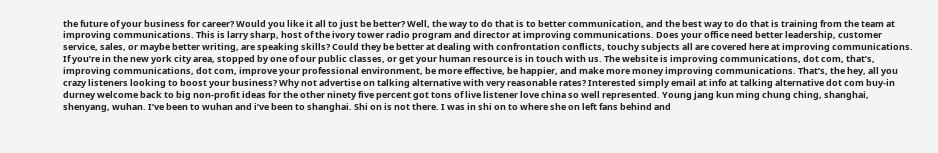the future of your business for career? Would you like it all to just be better? Well, the way to do that is to better communication, and the best way to do that is training from the team at improving communications. This is larry sharp, host of the ivory tower radio program and director at improving communications. Does your office need better leadership, customer service, sales, or maybe better writing, are speaking skills? Could they be better at dealing with confrontation conflicts, touchy subjects all are covered here at improving communications. If you’re in the new york city area, stopped by one of our public classes, or get your human resource is in touch with us. The website is improving communications, dot com, that’s, improving communications, dot com, improve your professional environment, be more effective, be happier, and make more money improving communications. That’s, the hey, all you crazy listeners looking to boost your business? Why not advertise on talking alternative with very reasonable rates? Interested simply email at info at talking alternative dot com buy-in durney welcome back to big non-profit ideas for the other ninety five percent got tons of live listener love china so well represented. Young jang kun ming chung ching, shanghai, shenyang, wuhan. I’ve been to wuhan and i’ve been to shanghai. Shi on is not there. I was in shi on to where she on left fans behind and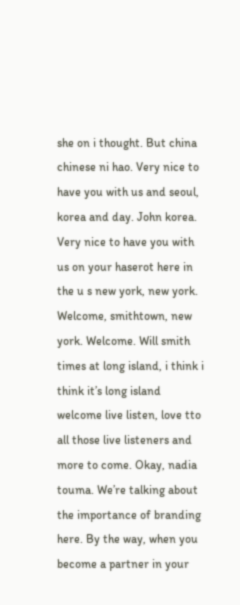she on i thought. But china chinese ni hao. Very nice to have you with us and seoul, korea and day. John korea. Very nice to have you with us on your haserot here in the u s new york, new york. Welcome, smithtown, new york. Welcome. Will smith times at long island, i think i think it’s long island welcome live listen, love tto all those live listeners and more to come. Okay, nadia touma. We’re talking about the importance of branding here. By the way, when you become a partner in your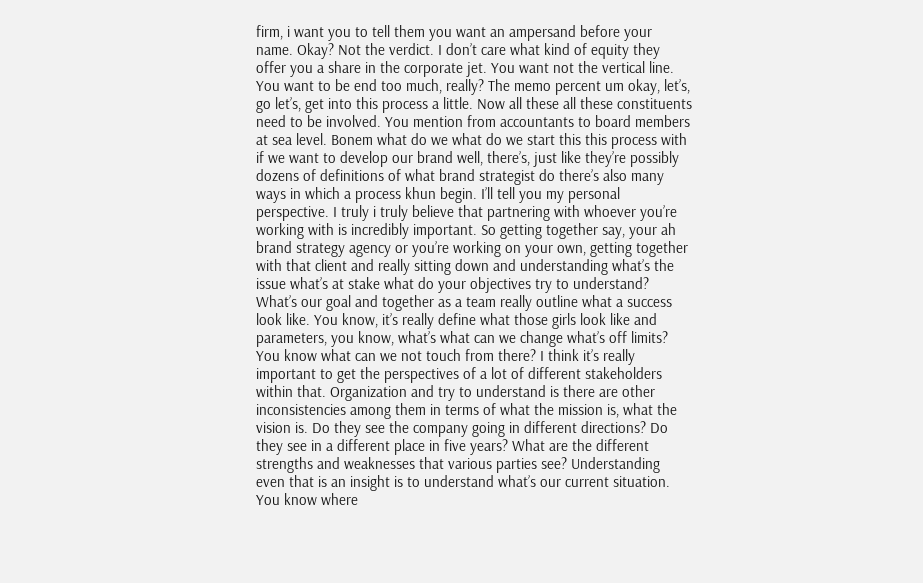firm, i want you to tell them you want an ampersand before your name. Okay? Not the verdict. I don’t care what kind of equity they offer you a share in the corporate jet. You want not the vertical line. You want to be end too much, really? The memo percent um okay, let’s, go let’s, get into this process a little. Now all these all these constituents need to be involved. You mention from accountants to board members at sea level. Bonem what do we what do we start this this process with if we want to develop our brand well, there’s, just like they’re possibly dozens of definitions of what brand strategist do there’s also many ways in which a process khun begin. I’ll tell you my personal perspective. I truly i truly believe that partnering with whoever you’re working with is incredibly important. So getting together say, your ah brand strategy agency or you’re working on your own, getting together with that client and really sitting down and understanding what’s the issue what’s at stake what do your objectives try to understand? What’s our goal and together as a team really outline what a success look like. You know, it’s really define what those girls look like and parameters, you know, what’s what can we change what’s off limits? You know what can we not touch from there? I think it’s really important to get the perspectives of a lot of different stakeholders within that. Organization and try to understand is there are other inconsistencies among them in terms of what the mission is, what the vision is. Do they see the company going in different directions? Do they see in a different place in five years? What are the different strengths and weaknesses that various parties see? Understanding even that is an insight is to understand what’s our current situation. You know where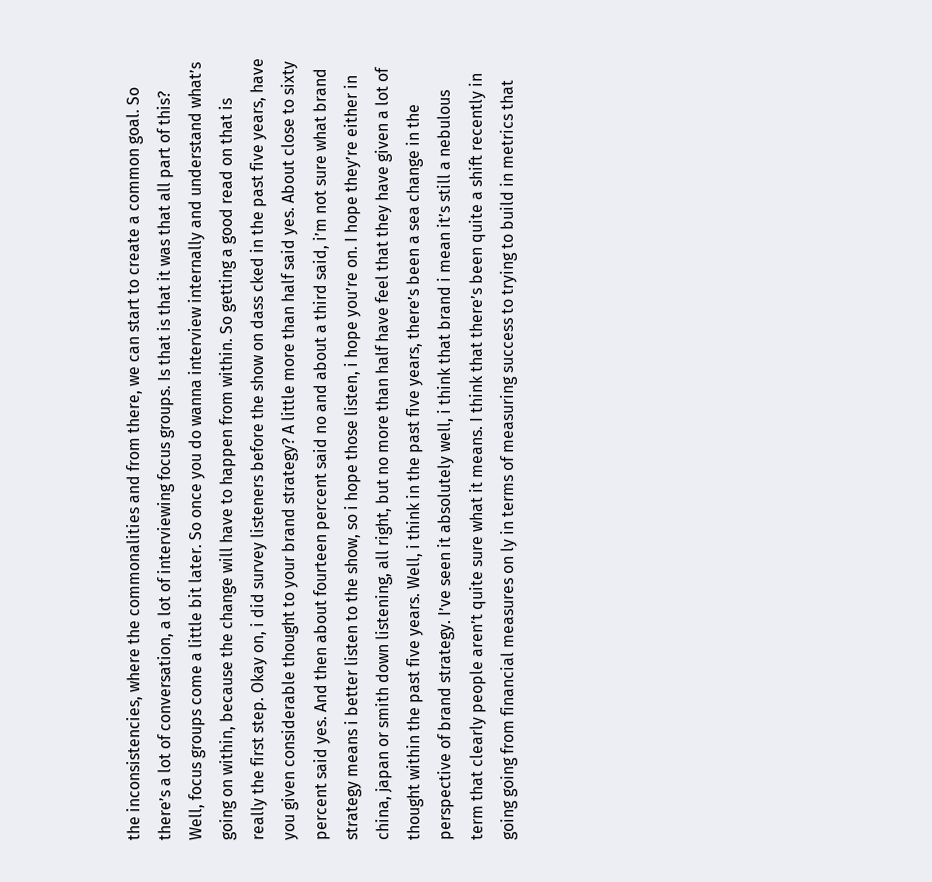the inconsistencies, where the commonalities and from there, we can start to create a common goal. So there’s a lot of conversation, a lot of interviewing focus groups. Is that is that it was that all part of this? Well, focus groups come a little bit later. So once you do wanna interview internally and understand what’s going on within, because the change will have to happen from within. So getting a good read on that is really the first step. Okay on, i did survey listeners before the show on dass cked in the past five years, have you given considerable thought to your brand strategy? A little more than half said yes. About close to sixty percent said yes. And then about fourteen percent said no and about a third said, i’m not sure what brand strategy means i better listen to the show, so i hope those listen, i hope you’re on. I hope they’re either in china, japan or smith down listening, all right, but no more than half have feel that they have given a lot of thought within the past five years. Well, i think in the past five years, there’s been a sea change in the perspective of brand strategy. I’ve seen it absolutely well, i think that brand i mean it’s still a nebulous term that clearly people aren’t quite sure what it means. I think that there’s been quite a shift recently in going going from financial measures on ly in terms of measuring success to trying to build in metrics that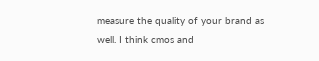measure the quality of your brand as well. I think cmos and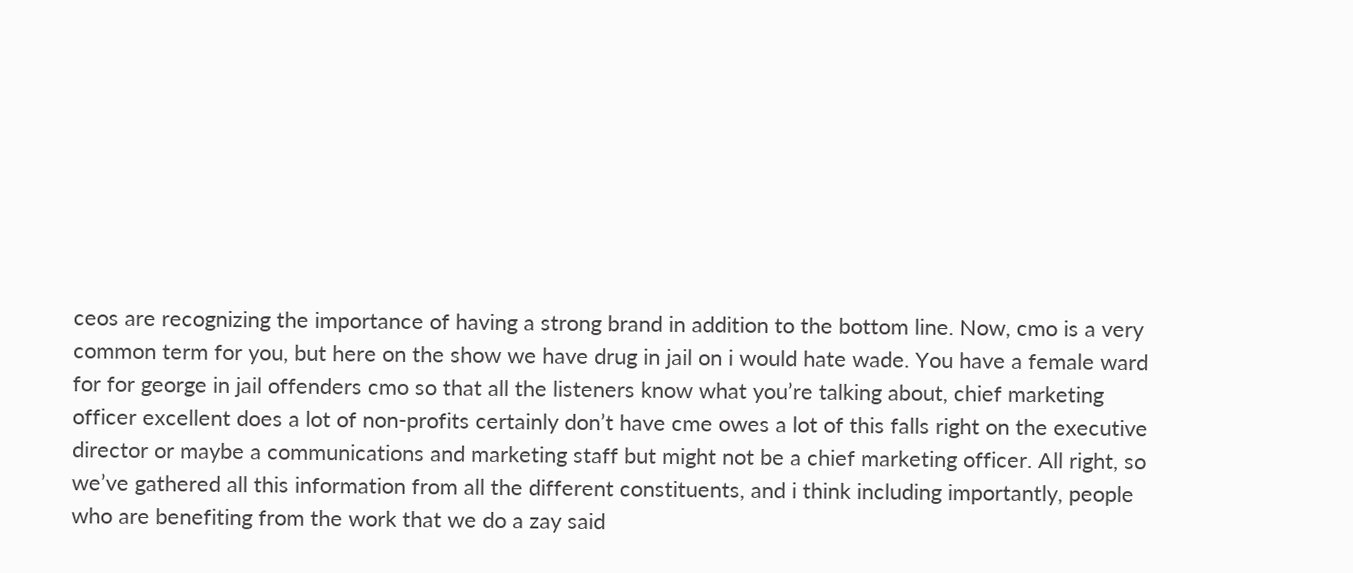ceos are recognizing the importance of having a strong brand in addition to the bottom line. Now, cmo is a very common term for you, but here on the show we have drug in jail on i would hate wade. You have a female ward for for george in jail offenders cmo so that all the listeners know what you’re talking about, chief marketing officer excellent does a lot of non-profits certainly don’t have cme owes a lot of this falls right on the executive director or maybe a communications and marketing staff but might not be a chief marketing officer. All right, so we’ve gathered all this information from all the different constituents, and i think including importantly, people who are benefiting from the work that we do a zay said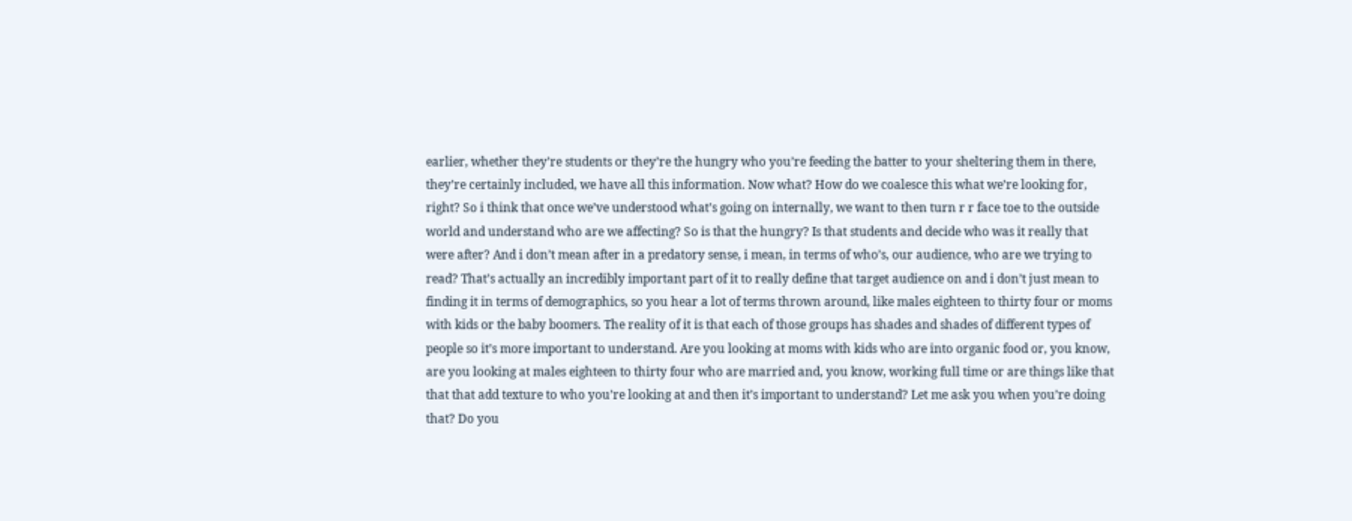earlier, whether they’re students or they’re the hungry who you’re feeding the batter to your sheltering them in there, they’re certainly included, we have all this information. Now what? How do we coalesce this what we’re looking for, right? So i think that once we’ve understood what’s going on internally, we want to then turn r r face toe to the outside world and understand who are we affecting? So is that the hungry? Is that students and decide who was it really that were after? And i don’t mean after in a predatory sense, i mean, in terms of who’s, our audience, who are we trying to read? That’s actually an incredibly important part of it to really define that target audience on and i don’t just mean to finding it in terms of demographics, so you hear a lot of terms thrown around, like males eighteen to thirty four or moms with kids or the baby boomers. The reality of it is that each of those groups has shades and shades of different types of people so it’s more important to understand. Are you looking at moms with kids who are into organic food or, you know, are you looking at males eighteen to thirty four who are married and, you know, working full time or are things like that that that add texture to who you’re looking at and then it’s important to understand? Let me ask you when you’re doing that? Do you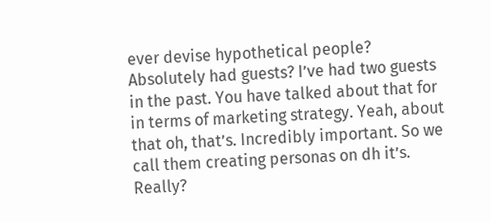ever devise hypothetical people? Absolutely had guests? I’ve had two guests in the past. You have talked about that for in terms of marketing strategy. Yeah, about that oh, that’s. Incredibly important. So we call them creating personas on dh it’s. Really?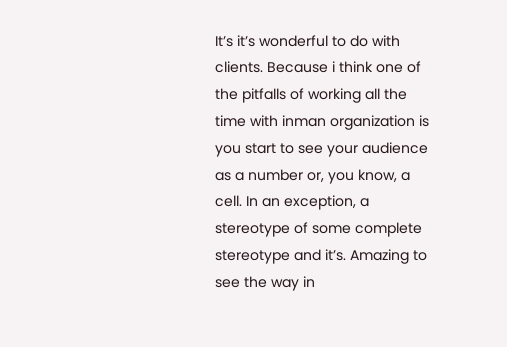It’s it’s wonderful to do with clients. Because i think one of the pitfalls of working all the time with inman organization is you start to see your audience as a number or, you know, a cell. In an exception, a stereotype of some complete stereotype and it’s. Amazing to see the way in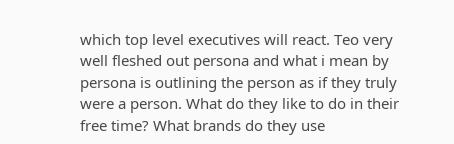which top level executives will react. Teo very well fleshed out persona and what i mean by persona is outlining the person as if they truly were a person. What do they like to do in their free time? What brands do they use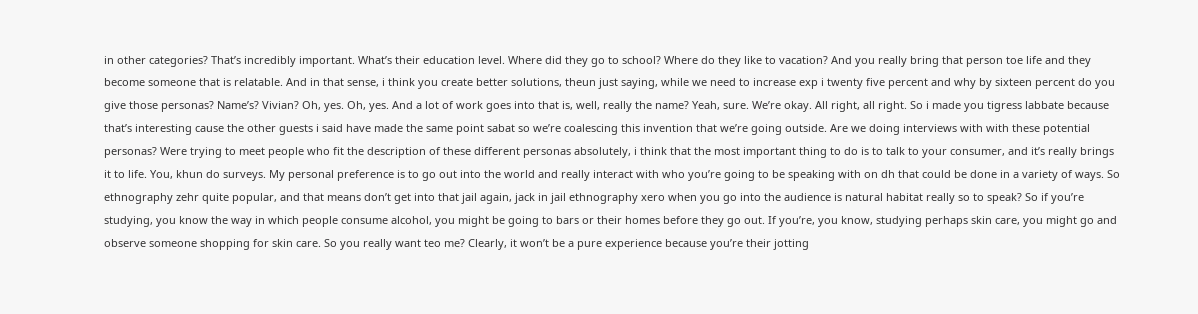in other categories? That’s incredibly important. What’s their education level. Where did they go to school? Where do they like to vacation? And you really bring that person toe life and they become someone that is relatable. And in that sense, i think you create better solutions, theun just saying, while we need to increase exp i twenty five percent and why by sixteen percent do you give those personas? Name’s? Vivian? Oh, yes. Oh, yes. And a lot of work goes into that is, well, really the name? Yeah, sure. We’re okay. All right, all right. So i made you tigress labbate because that’s interesting cause the other guests i said have made the same point sabat so we’re coalescing this invention that we’re going outside. Are we doing interviews with with these potential personas? Were trying to meet people who fit the description of these different personas absolutely, i think that the most important thing to do is to talk to your consumer, and it’s really brings it to life. You, khun do surveys. My personal preference is to go out into the world and really interact with who you’re going to be speaking with on dh that could be done in a variety of ways. So ethnography zehr quite popular, and that means don’t get into that jail again, jack in jail ethnography xero when you go into the audience is natural habitat really so to speak? So if you’re studying, you know the way in which people consume alcohol, you might be going to bars or their homes before they go out. If you’re, you know, studying perhaps skin care, you might go and observe someone shopping for skin care. So you really want teo me? Clearly, it won’t be a pure experience because you’re their jotting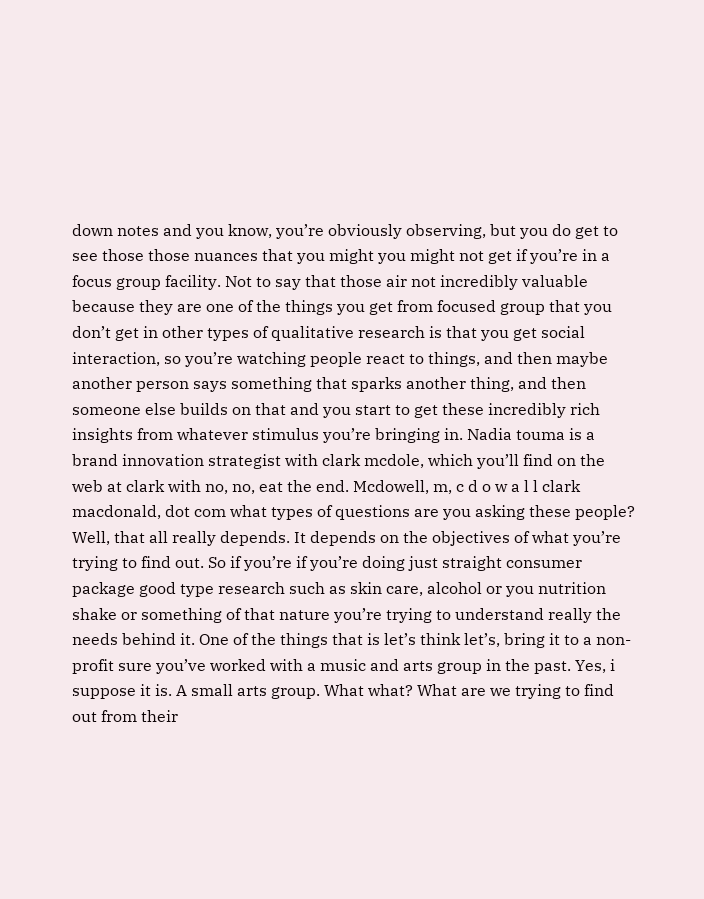down notes and you know, you’re obviously observing, but you do get to see those those nuances that you might you might not get if you’re in a focus group facility. Not to say that those air not incredibly valuable because they are one of the things you get from focused group that you don’t get in other types of qualitative research is that you get social interaction, so you’re watching people react to things, and then maybe another person says something that sparks another thing, and then someone else builds on that and you start to get these incredibly rich insights from whatever stimulus you’re bringing in. Nadia touma is a brand innovation strategist with clark mcdole, which you’ll find on the web at clark with no, no, eat the end. Mcdowell, m, c d o w a l l clark macdonald, dot com what types of questions are you asking these people? Well, that all really depends. It depends on the objectives of what you’re trying to find out. So if you’re if you’re doing just straight consumer package good type research such as skin care, alcohol or you nutrition shake or something of that nature you’re trying to understand really the needs behind it. One of the things that is let’s think let’s, bring it to a non-profit sure you’ve worked with a music and arts group in the past. Yes, i suppose it is. A small arts group. What what? What are we trying to find out from their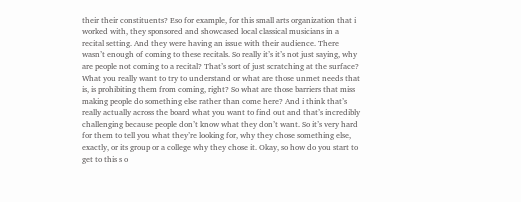their their constituents? Eso for example, for this small arts organization that i worked with, they sponsored and showcased local classical musicians in a recital setting. And they were having an issue with their audience. There wasn’t enough of coming to these recitals. So really it’s it’s not just saying, why are people not coming to a recital? That’s sort of just scratching at the surface? What you really want to try to understand or what are those unmet needs that is, is prohibiting them from coming, right? So what are those barriers that miss making people do something else rather than come here? And i think that’s really actually across the board what you want to find out and that’s incredibly challenging because people don’t know what they don’t want. So it’s very hard for them to tell you what they’re looking for, why they chose something else, exactly, or its group or a college why they chose it. Okay, so how do you start to get to this s o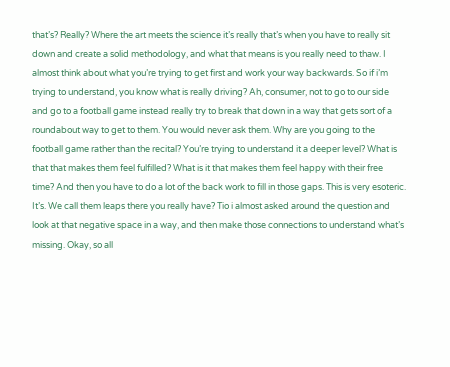that’s? Really? Where the art meets the science it’s really that’s when you have to really sit down and create a solid methodology, and what that means is you really need to thaw. I almost think about what you’re trying to get first and work your way backwards. So if i’m trying to understand, you know what is really driving? Ah, consumer, not to go to our side and go to a football game instead really try to break that down in a way that gets sort of a roundabout way to get to them. You would never ask them. Why are you going to the football game rather than the recital? You’re trying to understand it a deeper level? What is that that makes them feel fulfilled? What is it that makes them feel happy with their free time? And then you have to do a lot of the back work to fill in those gaps. This is very esoteric. It’s. We call them leaps there you really have? Tio i almost asked around the question and look at that negative space in a way, and then make those connections to understand what’s missing. Okay, so all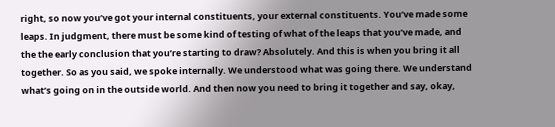right, so now you’ve got your internal constituents, your external constituents. You’ve made some leaps. In judgment, there must be some kind of testing of what of the leaps that you’ve made, and the the early conclusion that you’re starting to draw? Absolutely. And this is when you bring it all together. So as you said, we spoke internally. We understood what was going there. We understand what’s going on in the outside world. And then now you need to bring it together and say, okay,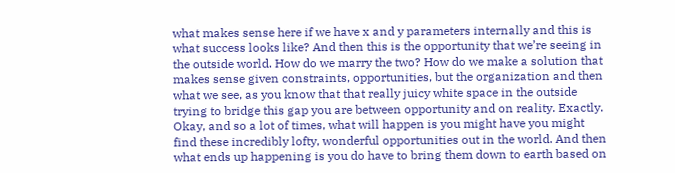what makes sense here if we have x and y parameters internally and this is what success looks like? And then this is the opportunity that we’re seeing in the outside world. How do we marry the two? How do we make a solution that makes sense given constraints, opportunities, but the organization and then what we see, as you know that that really juicy white space in the outside trying to bridge this gap you are between opportunity and on reality. Exactly. Okay, and so a lot of times, what will happen is you might have you might find these incredibly lofty, wonderful opportunities out in the world. And then what ends up happening is you do have to bring them down to earth based on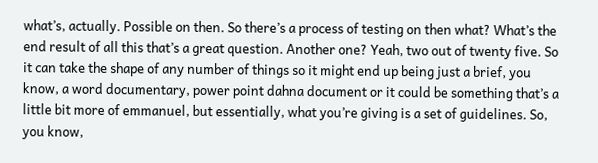what’s, actually. Possible on then. So there’s a process of testing on then what? What’s the end result of all this that’s a great question. Another one? Yeah, two out of twenty five. So it can take the shape of any number of things so it might end up being just a brief, you know, a word documentary, power point dahna document or it could be something that’s a little bit more of emmanuel, but essentially, what you’re giving is a set of guidelines. So, you know,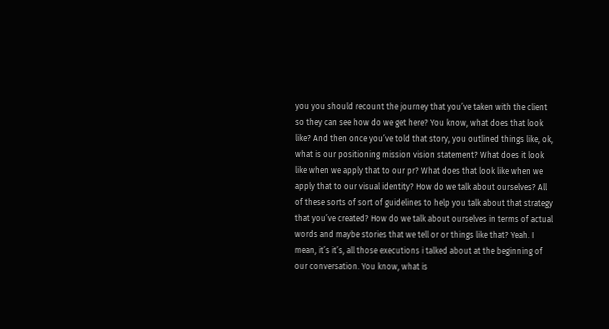you you should recount the journey that you’ve taken with the client so they can see how do we get here? You know, what does that look like? And then once you’ve told that story, you outlined things like, ok, what is our positioning mission vision statement? What does it look like when we apply that to our pr? What does that look like when we apply that to our visual identity? How do we talk about ourselves? All of these sorts of sort of guidelines to help you talk about that strategy that you’ve created? How do we talk about ourselves in terms of actual words and maybe stories that we tell or or things like that? Yeah. I mean, it’s it’s, all those executions i talked about at the beginning of our conversation. You know, what is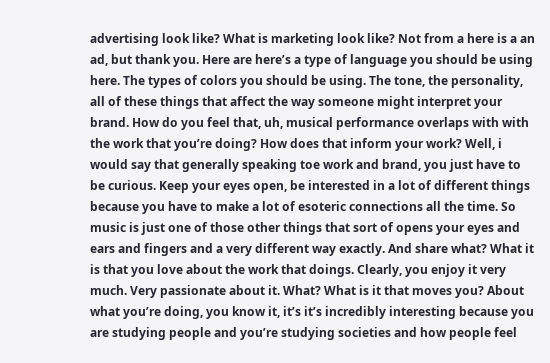advertising look like? What is marketing look like? Not from a here is a an ad, but thank you. Here are here’s a type of language you should be using here. The types of colors you should be using. The tone, the personality, all of these things that affect the way someone might interpret your brand. How do you feel that, uh, musical performance overlaps with with the work that you’re doing? How does that inform your work? Well, i would say that generally speaking toe work and brand, you just have to be curious. Keep your eyes open, be interested in a lot of different things because you have to make a lot of esoteric connections all the time. So music is just one of those other things that sort of opens your eyes and ears and fingers and a very different way exactly. And share what? What it is that you love about the work that doings. Clearly, you enjoy it very much. Very passionate about it. What? What is it that moves you? About what you’re doing, you know it, it’s it’s incredibly interesting because you are studying people and you’re studying societies and how people feel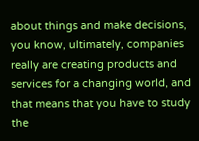about things and make decisions, you know, ultimately, companies really are creating products and services for a changing world, and that means that you have to study the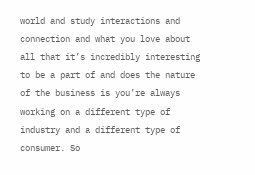world and study interactions and connection and what you love about all that it’s incredibly interesting to be a part of and does the nature of the business is you’re always working on a different type of industry and a different type of consumer. So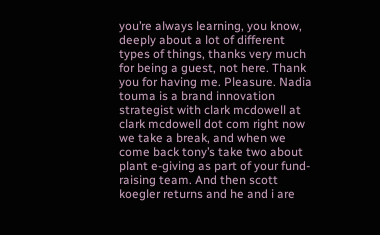you’re always learning, you know, deeply about a lot of different types of things, thanks very much for being a guest, not here. Thank you for having me. Pleasure. Nadia touma is a brand innovation strategist with clark mcdowell at clark mcdowell dot com right now we take a break, and when we come back tony’s take two about plant e-giving as part of your fund-raising team. And then scott koegler returns and he and i are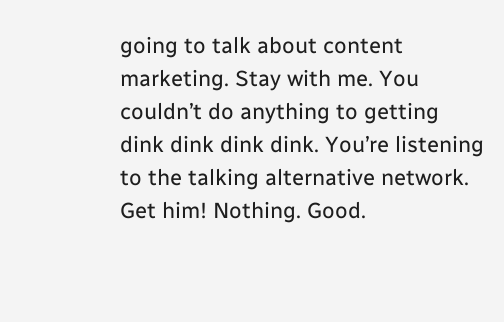going to talk about content marketing. Stay with me. You couldn’t do anything to getting dink dink dink dink. You’re listening to the talking alternative network. Get him! Nothing. Good.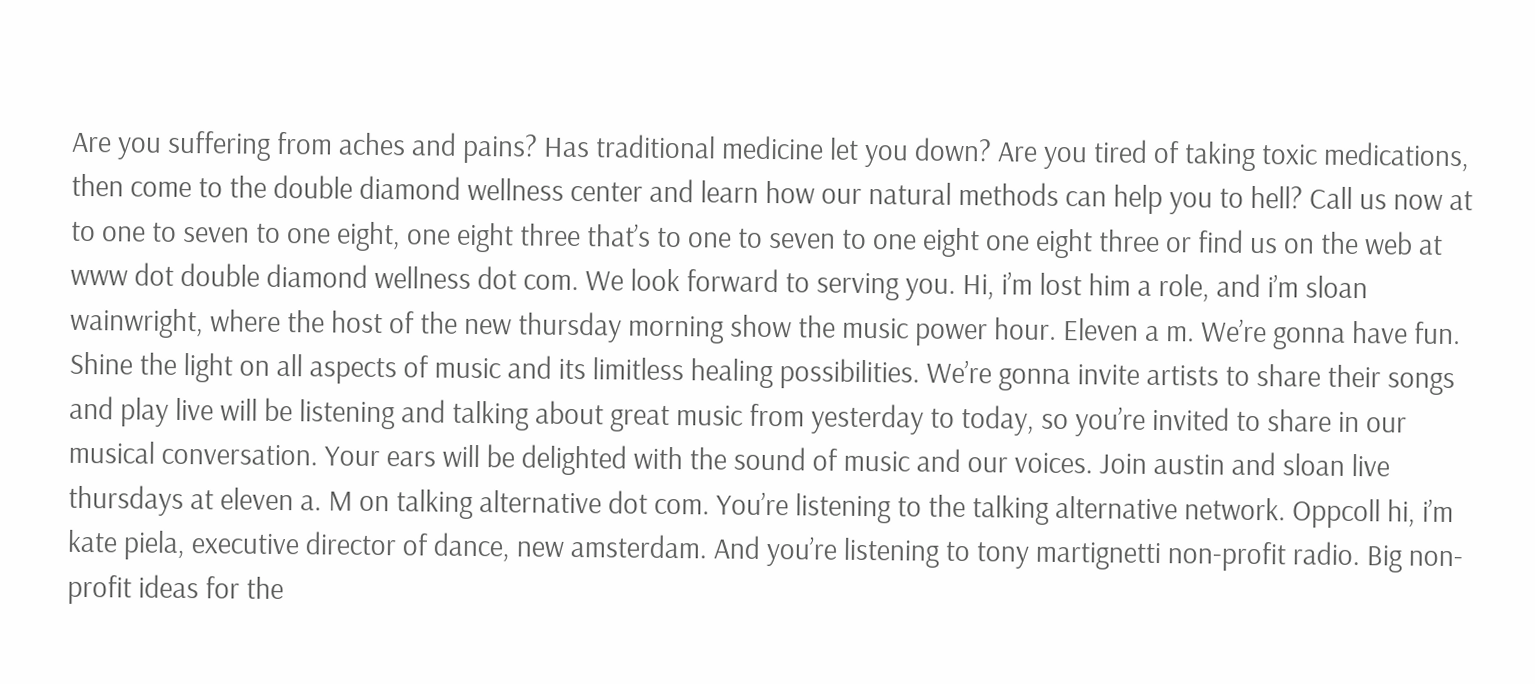Are you suffering from aches and pains? Has traditional medicine let you down? Are you tired of taking toxic medications, then come to the double diamond wellness center and learn how our natural methods can help you to hell? Call us now at to one to seven to one eight, one eight three that’s to one to seven to one eight one eight three or find us on the web at www dot double diamond wellness dot com. We look forward to serving you. Hi, i’m lost him a role, and i’m sloan wainwright, where the host of the new thursday morning show the music power hour. Eleven a m. We’re gonna have fun. Shine the light on all aspects of music and its limitless healing possibilities. We’re gonna invite artists to share their songs and play live will be listening and talking about great music from yesterday to today, so you’re invited to share in our musical conversation. Your ears will be delighted with the sound of music and our voices. Join austin and sloan live thursdays at eleven a. M on talking alternative dot com. You’re listening to the talking alternative network. Oppcoll hi, i’m kate piela, executive director of dance, new amsterdam. And you’re listening to tony martignetti non-profit radio. Big non-profit ideas for the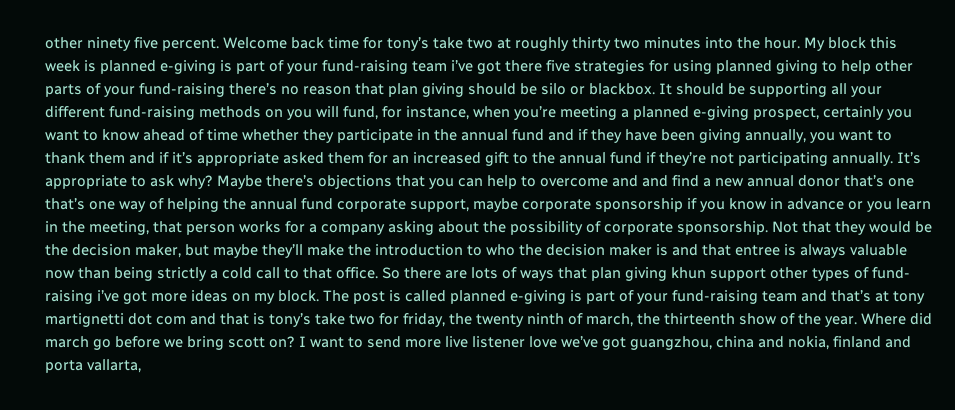other ninety five percent. Welcome back time for tony’s take two at roughly thirty two minutes into the hour. My block this week is planned e-giving is part of your fund-raising team i’ve got there five strategies for using planned giving to help other parts of your fund-raising there’s no reason that plan giving should be silo or blackbox. It should be supporting all your different fund-raising methods on you will fund, for instance, when you’re meeting a planned e-giving prospect, certainly you want to know ahead of time whether they participate in the annual fund and if they have been giving annually, you want to thank them and if it’s appropriate asked them for an increased gift to the annual fund if they’re not participating annually. It’s appropriate to ask why? Maybe there’s objections that you can help to overcome and and find a new annual donor that’s one that’s one way of helping the annual fund corporate support, maybe corporate sponsorship if you know in advance or you learn in the meeting, that person works for a company asking about the possibility of corporate sponsorship. Not that they would be the decision maker, but maybe they’ll make the introduction to who the decision maker is and that entree is always valuable now than being strictly a cold call to that office. So there are lots of ways that plan giving khun support other types of fund-raising i’ve got more ideas on my block. The post is called planned e-giving is part of your fund-raising team and that’s at tony martignetti dot com and that is tony’s take two for friday, the twenty ninth of march, the thirteenth show of the year. Where did march go before we bring scott on? I want to send more live listener love we’ve got guangzhou, china and nokia, finland and porta vallarta,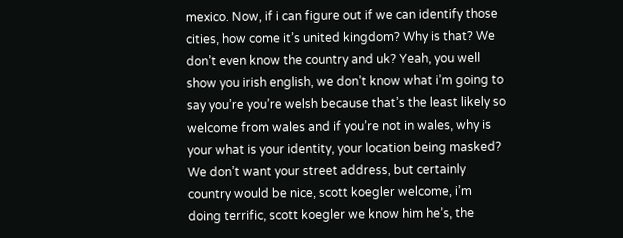mexico. Now, if i can figure out if we can identify those cities, how come it’s united kingdom? Why is that? We don’t even know the country and uk? Yeah, you well show you irish english, we don’t know what i’m going to say you’re you’re welsh because that’s the least likely so welcome from wales and if you’re not in wales, why is your what is your identity, your location being masked? We don’t want your street address, but certainly country would be nice, scott koegler welcome, i’m doing terrific, scott koegler we know him he’s, the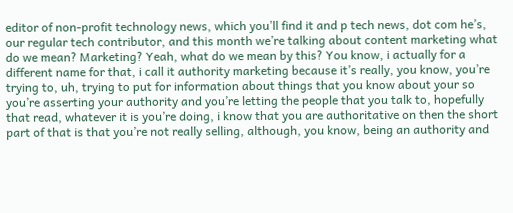editor of non-profit technology news, which you’ll find it and p tech news, dot com he’s, our regular tech contributor, and this month we’re talking about content marketing what do we mean? Marketing? Yeah, what do we mean by this? You know, i actually for a different name for that, i call it authority marketing because it’s really, you know, you’re trying to, uh, trying to put for information about things that you know about your so you’re asserting your authority and you’re letting the people that you talk to, hopefully that read, whatever it is you’re doing, i know that you are authoritative on then the short part of that is that you’re not really selling, although, you know, being an authority and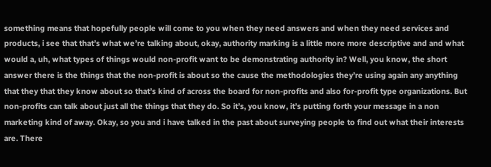something means that hopefully people will come to you when they need answers and when they need services and products, i see that that’s what we’re talking about, okay, authority marking is a little more more descriptive and and what would a, uh, what types of things would non-profit want to be demonstrating authority in? Well, you know, the short answer there is the things that the non-profit is about so the cause the methodologies they’re using again any anything that they that they know about so that’s kind of across the board for non-profits and also for-profit type organizations. But non-profits can talk about just all the things that they do. So it’s, you know, it’s putting forth your message in a non marketing kind of away. Okay, so you and i have talked in the past about surveying people to find out what their interests are. There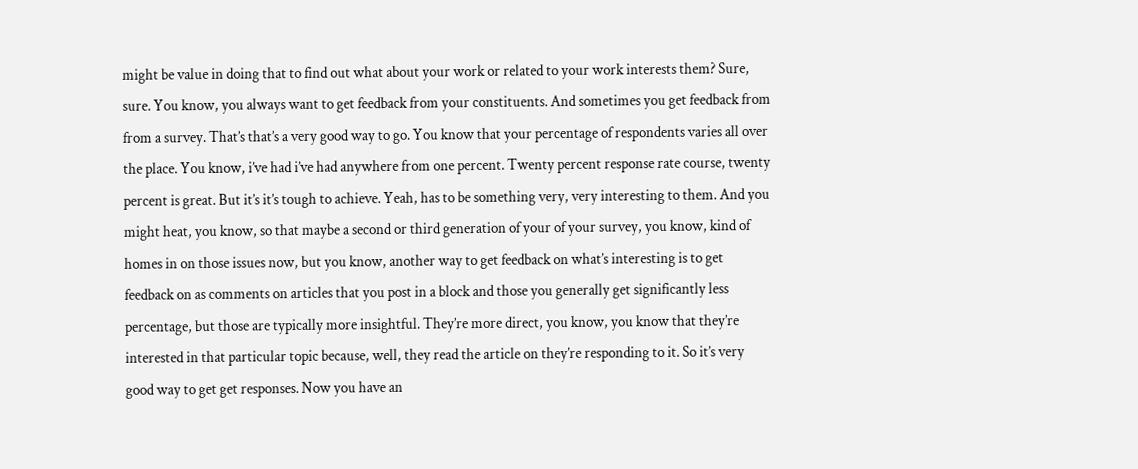might be value in doing that to find out what about your work or related to your work interests them? Sure, sure. You know, you always want to get feedback from your constituents. And sometimes you get feedback from from a survey. That’s that’s a very good way to go. You know that your percentage of respondents varies all over the place. You know, i’ve had i’ve had anywhere from one percent. Twenty percent response rate course, twenty percent is great. But it’s it’s tough to achieve. Yeah, has to be something very, very interesting to them. And you might heat, you know, so that maybe a second or third generation of your of your survey, you know, kind of homes in on those issues now, but you know, another way to get feedback on what’s interesting is to get feedback on as comments on articles that you post in a block and those you generally get significantly less percentage, but those are typically more insightful. They’re more direct, you know, you know that they’re interested in that particular topic because, well, they read the article on they’re responding to it. So it’s very good way to get get responses. Now you have an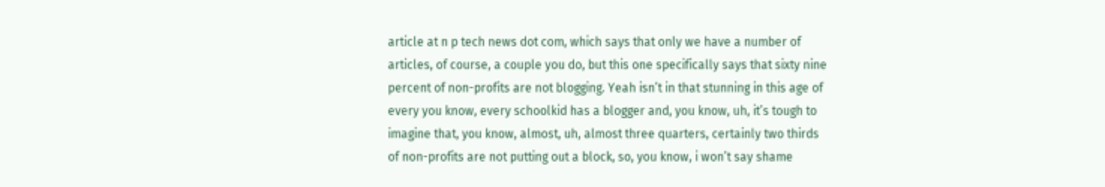article at n p tech news dot com, which says that only we have a number of articles, of course, a couple you do, but this one specifically says that sixty nine percent of non-profits are not blogging. Yeah isn’t in that stunning in this age of every you know, every schoolkid has a blogger and, you know, uh, it’s tough to imagine that, you know, almost, uh, almost three quarters, certainly two thirds of non-profits are not putting out a block, so, you know, i won’t say shame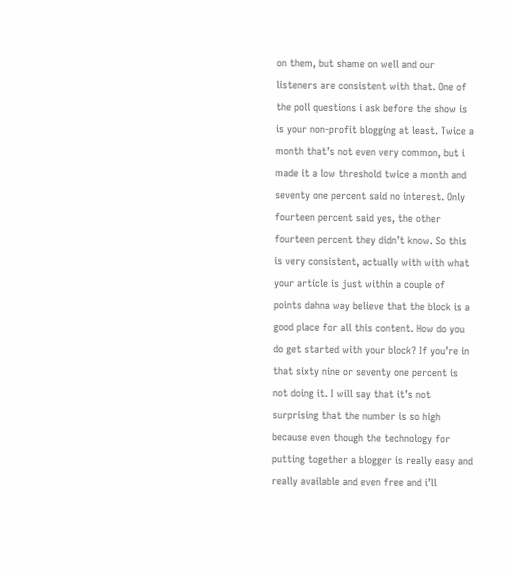on them, but shame on well and our listeners are consistent with that. One of the poll questions i ask before the show is is your non-profit blogging at least. Twice a month that’s not even very common, but i made it a low threshold twice a month and seventy one percent said no interest. Only fourteen percent said yes, the other fourteen percent they didn’t know. So this is very consistent, actually with with what your article is just within a couple of points dahna way believe that the block is a good place for all this content. How do you do get started with your block? If you’re in that sixty nine or seventy one percent is not doing it. I will say that it’s not surprising that the number is so high because even though the technology for putting together a blogger is really easy and really available and even free and i’ll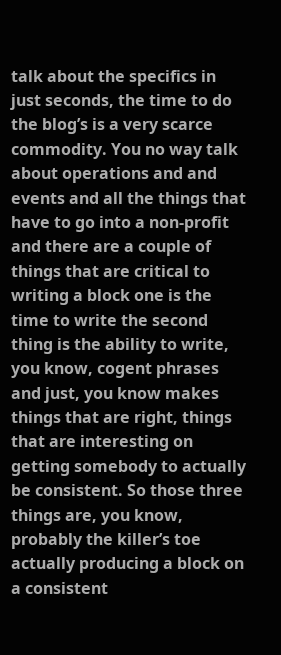talk about the specifics in just seconds, the time to do the blog’s is a very scarce commodity. You no way talk about operations and and events and all the things that have to go into a non-profit and there are a couple of things that are critical to writing a block one is the time to write the second thing is the ability to write, you know, cogent phrases and just, you know makes things that are right, things that are interesting on getting somebody to actually be consistent. So those three things are, you know, probably the killer’s toe actually producing a block on a consistent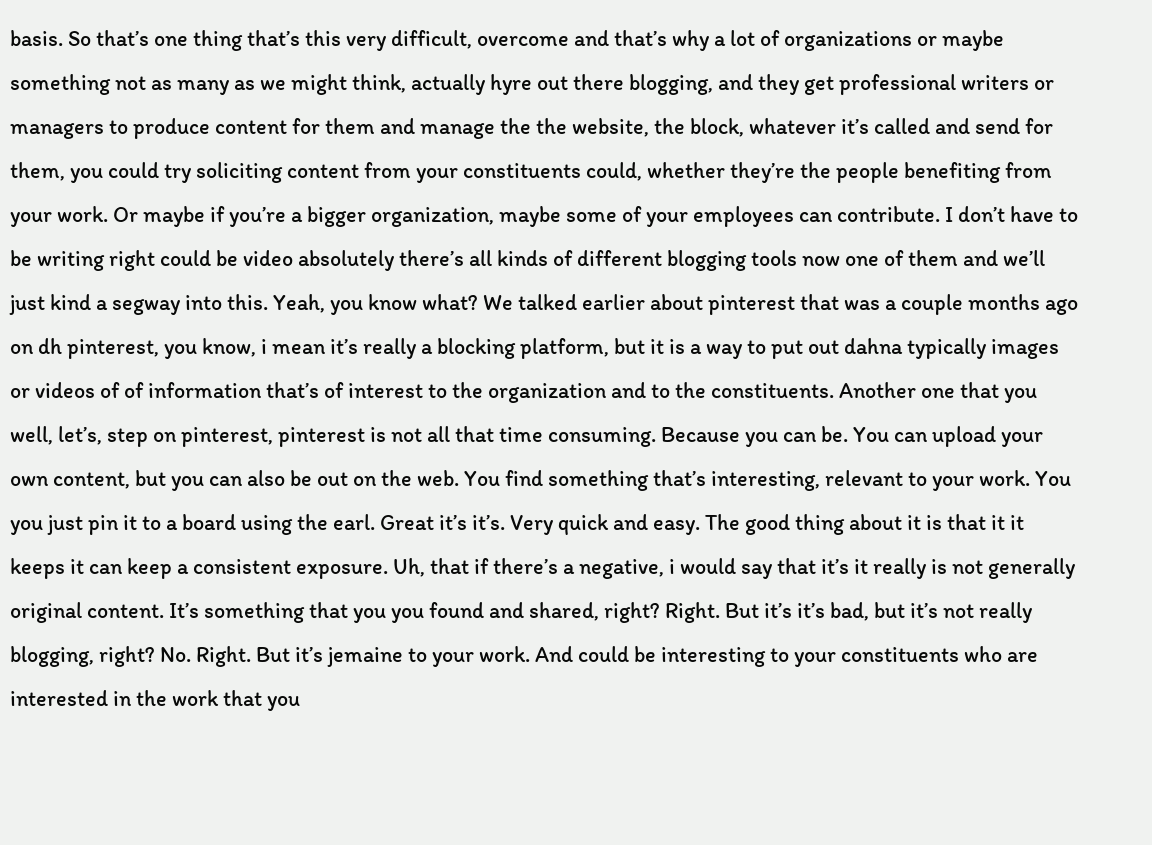basis. So that’s one thing that’s this very difficult, overcome and that’s why a lot of organizations or maybe something not as many as we might think, actually hyre out there blogging, and they get professional writers or managers to produce content for them and manage the the website, the block, whatever it’s called and send for them, you could try soliciting content from your constituents could, whether they’re the people benefiting from your work. Or maybe if you’re a bigger organization, maybe some of your employees can contribute. I don’t have to be writing right could be video absolutely there’s all kinds of different blogging tools now one of them and we’ll just kind a segway into this. Yeah, you know what? We talked earlier about pinterest that was a couple months ago on dh pinterest, you know, i mean it’s really a blocking platform, but it is a way to put out dahna typically images or videos of of information that’s of interest to the organization and to the constituents. Another one that you well, let’s, step on pinterest, pinterest is not all that time consuming. Because you can be. You can upload your own content, but you can also be out on the web. You find something that’s interesting, relevant to your work. You you just pin it to a board using the earl. Great it’s it’s. Very quick and easy. The good thing about it is that it it keeps it can keep a consistent exposure. Uh, that if there’s a negative, i would say that it’s it really is not generally original content. It’s something that you you found and shared, right? Right. But it’s it’s bad, but it’s not really blogging, right? No. Right. But it’s jemaine to your work. And could be interesting to your constituents who are interested in the work that you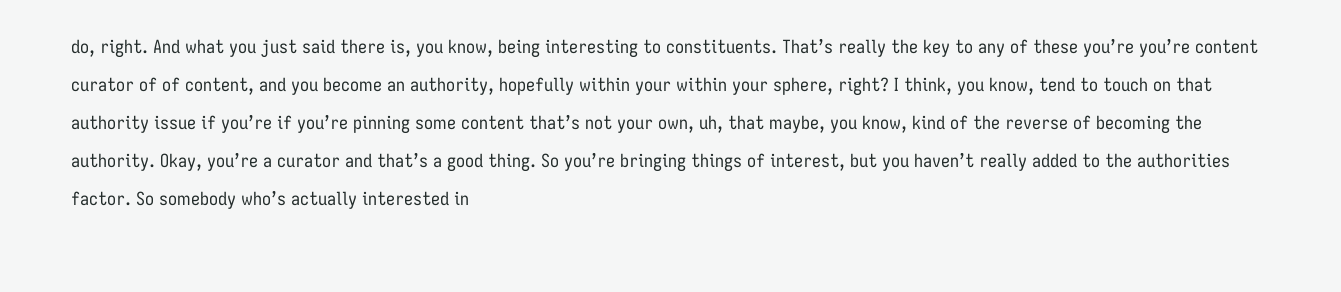do, right. And what you just said there is, you know, being interesting to constituents. That’s really the key to any of these you’re you’re content curator of of content, and you become an authority, hopefully within your within your sphere, right? I think, you know, tend to touch on that authority issue if you’re if you’re pinning some content that’s not your own, uh, that maybe, you know, kind of the reverse of becoming the authority. Okay, you’re a curator and that’s a good thing. So you’re bringing things of interest, but you haven’t really added to the authorities factor. So somebody who’s actually interested in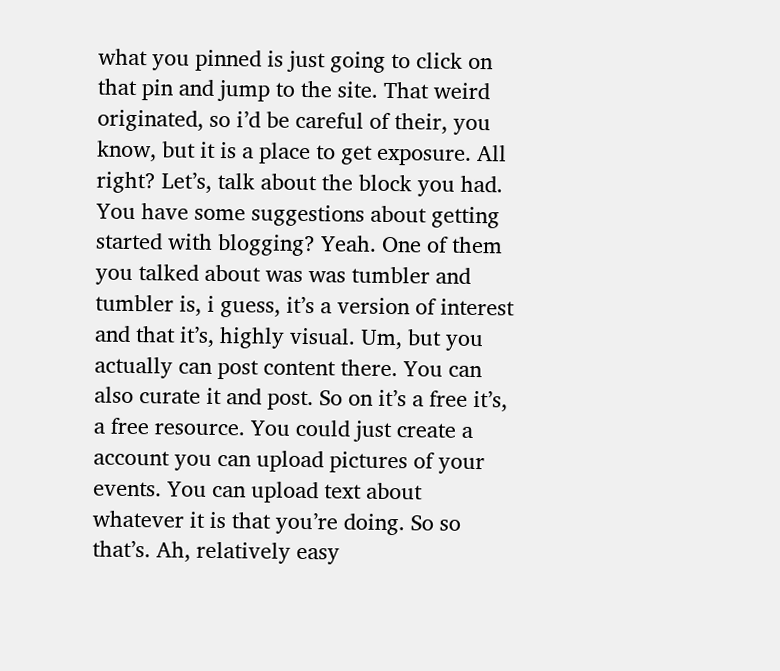what you pinned is just going to click on that pin and jump to the site. That weird originated, so i’d be careful of their, you know, but it is a place to get exposure. All right? Let’s, talk about the block you had. You have some suggestions about getting started with blogging? Yeah. One of them you talked about was was tumbler and tumbler is, i guess, it’s a version of interest and that it’s, highly visual. Um, but you actually can post content there. You can also curate it and post. So on it’s a free it’s, a free resource. You could just create a account you can upload pictures of your events. You can upload text about whatever it is that you’re doing. So so that’s. Ah, relatively easy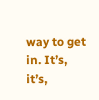way to get in. It’s, it’s,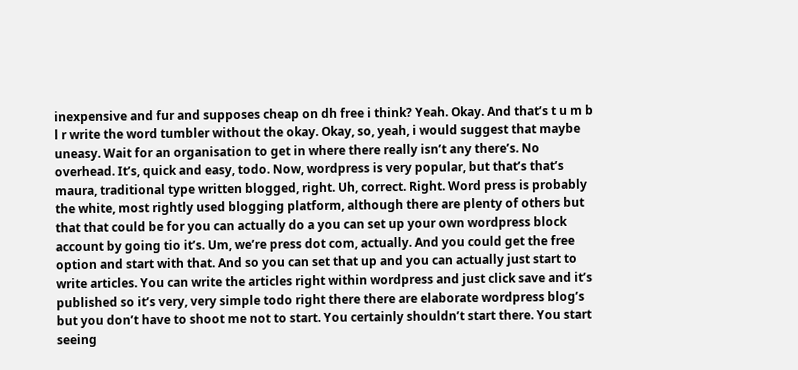inexpensive and fur and supposes cheap on dh free i think? Yeah. Okay. And that’s t u m b l r write the word tumbler without the okay. Okay, so, yeah, i would suggest that maybe uneasy. Wait for an organisation to get in where there really isn’t any there’s. No overhead. It’s, quick and easy, todo. Now, wordpress is very popular, but that’s that’s maura, traditional type written blogged, right. Uh, correct. Right. Word press is probably the white, most rightly used blogging platform, although there are plenty of others but that that could be for you can actually do a you can set up your own wordpress block account by going tio it’s. Um, we’re press dot com, actually. And you could get the free option and start with that. And so you can set that up and you can actually just start to write articles. You can write the articles right within wordpress and just click save and it’s published so it’s very, very simple todo right there there are elaborate wordpress blog’s but you don’t have to shoot me not to start. You certainly shouldn’t start there. You start seeing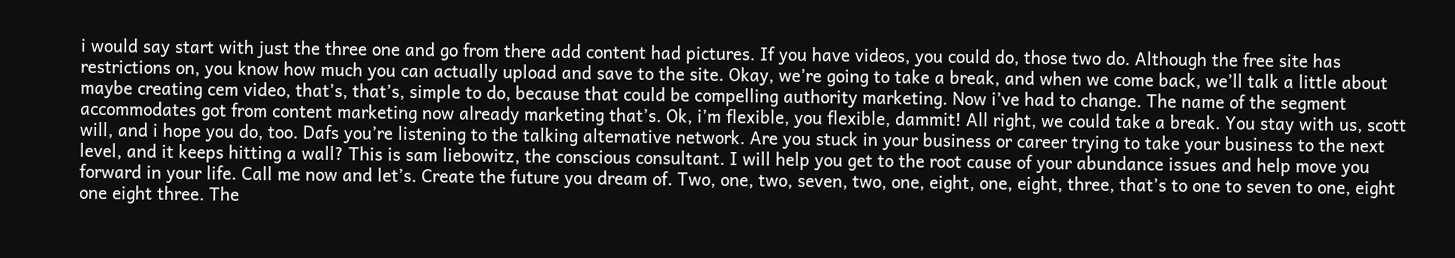i would say start with just the three one and go from there add content had pictures. If you have videos, you could do, those two do. Although the free site has restrictions on, you know how much you can actually upload and save to the site. Okay, we’re going to take a break, and when we come back, we’ll talk a little about maybe creating cem video, that’s, that’s, simple to do, because that could be compelling authority marketing. Now i’ve had to change. The name of the segment accommodates got from content marketing now already marketing that’s. Ok, i’m flexible, you flexible, dammit! All right, we could take a break. You stay with us, scott will, and i hope you do, too. Dafs you’re listening to the talking alternative network. Are you stuck in your business or career trying to take your business to the next level, and it keeps hitting a wall? This is sam liebowitz, the conscious consultant. I will help you get to the root cause of your abundance issues and help move you forward in your life. Call me now and let’s. Create the future you dream of. Two, one, two, seven, two, one, eight, one, eight, three, that’s to one to seven to one, eight one eight three. The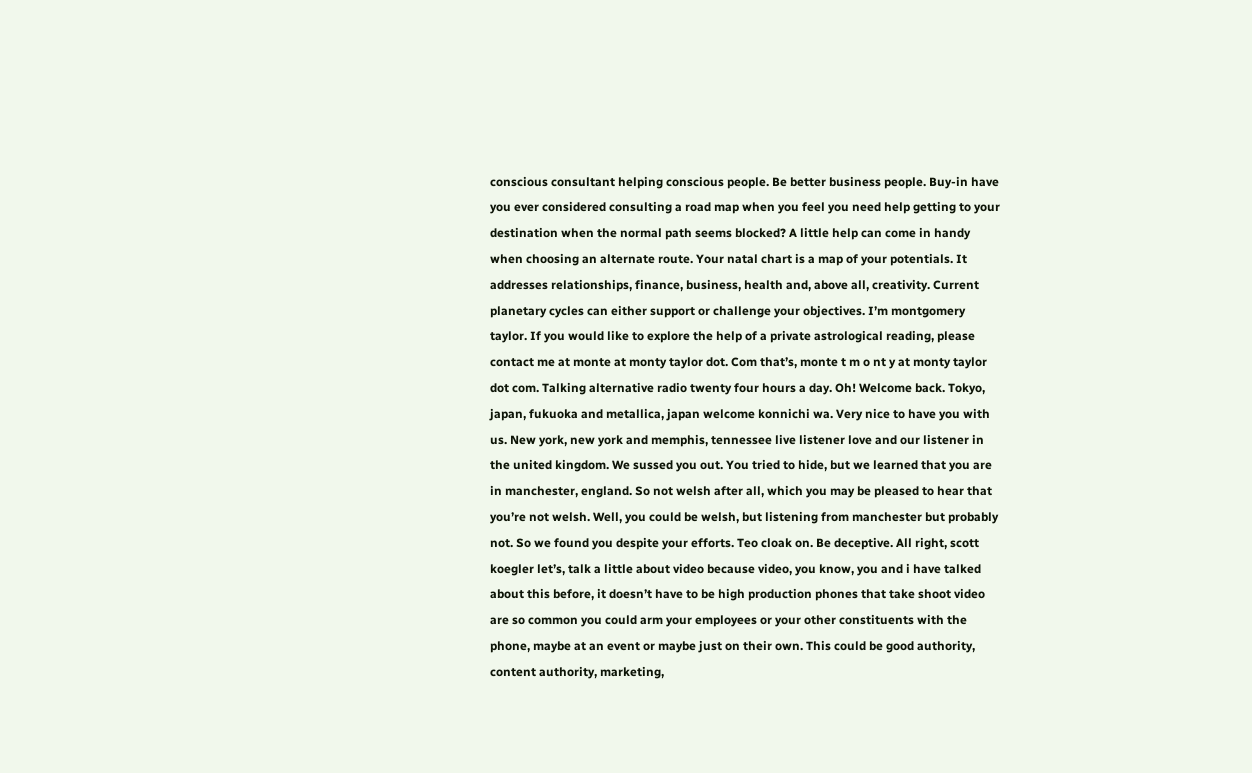conscious consultant helping conscious people. Be better business people. Buy-in have you ever considered consulting a road map when you feel you need help getting to your destination when the normal path seems blocked? A little help can come in handy when choosing an alternate route. Your natal chart is a map of your potentials. It addresses relationships, finance, business, health and, above all, creativity. Current planetary cycles can either support or challenge your objectives. I’m montgomery taylor. If you would like to explore the help of a private astrological reading, please contact me at monte at monty taylor dot. Com that’s, monte t m o nt y at monty taylor dot com. Talking alternative radio twenty four hours a day. Oh! Welcome back. Tokyo, japan, fukuoka and metallica, japan welcome konnichi wa. Very nice to have you with us. New york, new york and memphis, tennessee live listener love and our listener in the united kingdom. We sussed you out. You tried to hide, but we learned that you are in manchester, england. So not welsh after all, which you may be pleased to hear that you’re not welsh. Well, you could be welsh, but listening from manchester but probably not. So we found you despite your efforts. Teo cloak on. Be deceptive. All right, scott koegler let’s, talk a little about video because video, you know, you and i have talked about this before, it doesn’t have to be high production phones that take shoot video are so common you could arm your employees or your other constituents with the phone, maybe at an event or maybe just on their own. This could be good authority, content authority, marketing,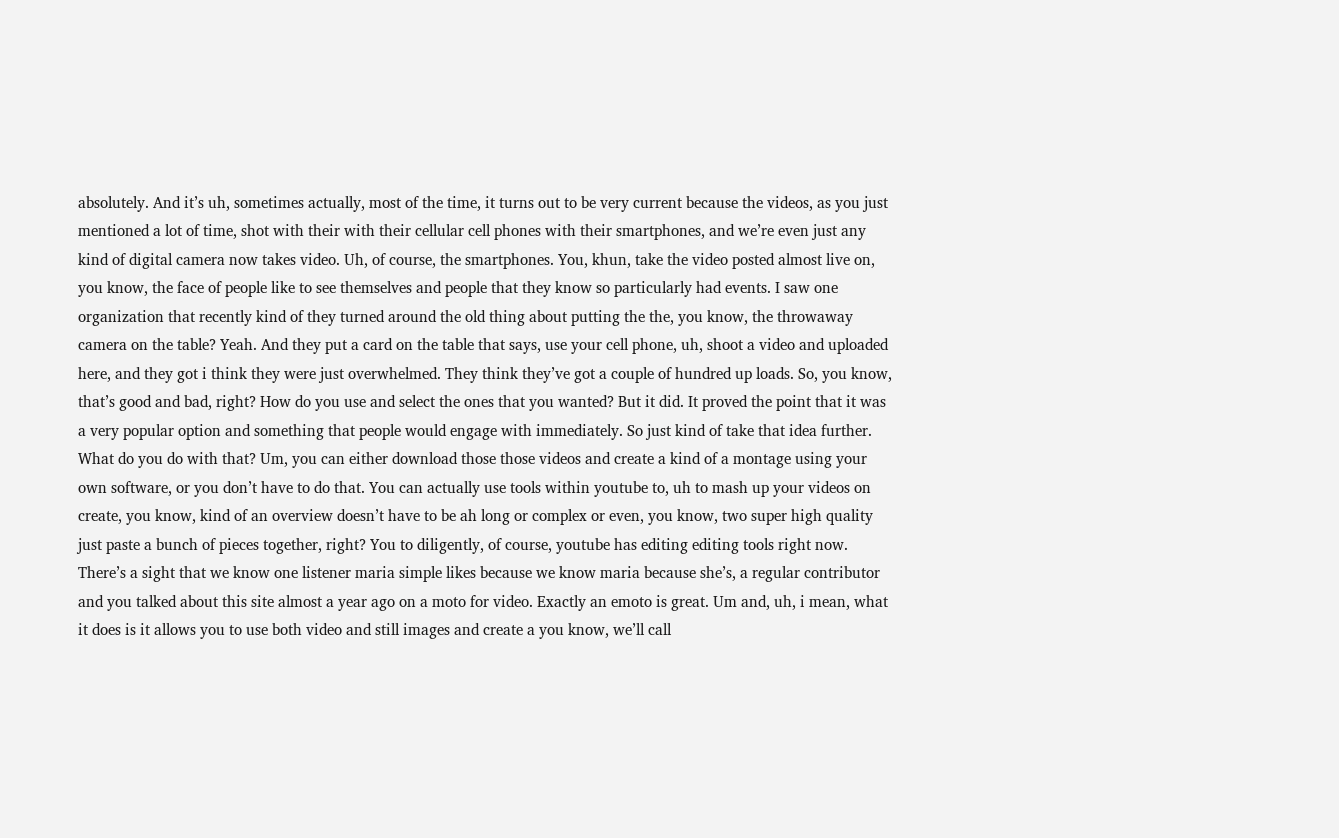absolutely. And it’s uh, sometimes actually, most of the time, it turns out to be very current because the videos, as you just mentioned a lot of time, shot with their with their cellular cell phones with their smartphones, and we’re even just any kind of digital camera now takes video. Uh, of course, the smartphones. You, khun, take the video posted almost live on, you know, the face of people like to see themselves and people that they know so particularly had events. I saw one organization that recently kind of they turned around the old thing about putting the the, you know, the throwaway camera on the table? Yeah. And they put a card on the table that says, use your cell phone, uh, shoot a video and uploaded here, and they got i think they were just overwhelmed. They think they’ve got a couple of hundred up loads. So, you know, that’s good and bad, right? How do you use and select the ones that you wanted? But it did. It proved the point that it was a very popular option and something that people would engage with immediately. So just kind of take that idea further. What do you do with that? Um, you can either download those those videos and create a kind of a montage using your own software, or you don’t have to do that. You can actually use tools within youtube to, uh to mash up your videos on create, you know, kind of an overview doesn’t have to be ah long or complex or even, you know, two super high quality just paste a bunch of pieces together, right? You to diligently, of course, youtube has editing editing tools right now. There’s a sight that we know one listener maria simple likes because we know maria because she’s, a regular contributor and you talked about this site almost a year ago on a moto for video. Exactly an emoto is great. Um and, uh, i mean, what it does is it allows you to use both video and still images and create a you know, we’ll call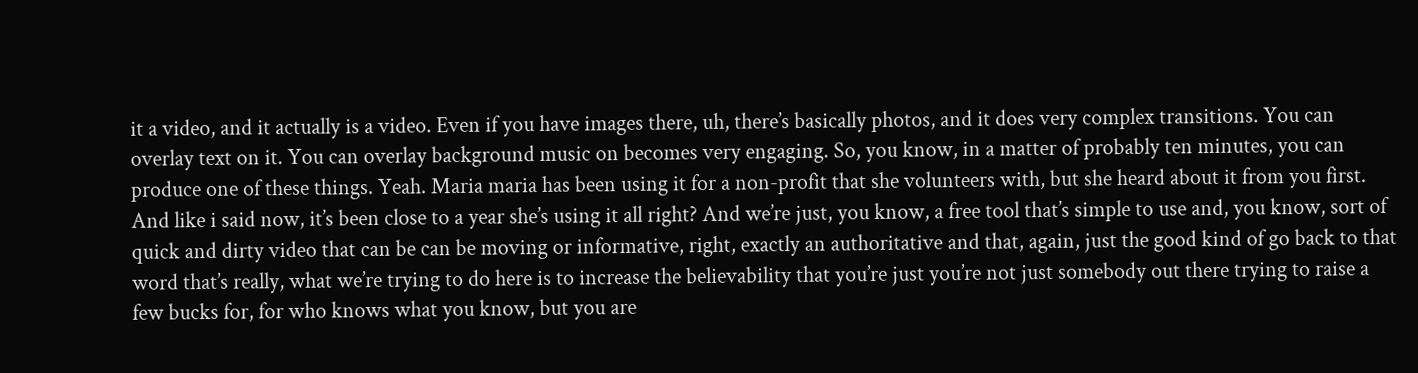it a video, and it actually is a video. Even if you have images there, uh, there’s basically photos, and it does very complex transitions. You can overlay text on it. You can overlay background music on becomes very engaging. So, you know, in a matter of probably ten minutes, you can produce one of these things. Yeah. Maria maria has been using it for a non-profit that she volunteers with, but she heard about it from you first. And like i said now, it’s been close to a year she’s using it all right? And we’re just, you know, a free tool that’s simple to use and, you know, sort of quick and dirty video that can be can be moving or informative, right, exactly an authoritative and that, again, just the good kind of go back to that word that’s really, what we’re trying to do here is to increase the believability that you’re just you’re not just somebody out there trying to raise a few bucks for, for who knows what you know, but you are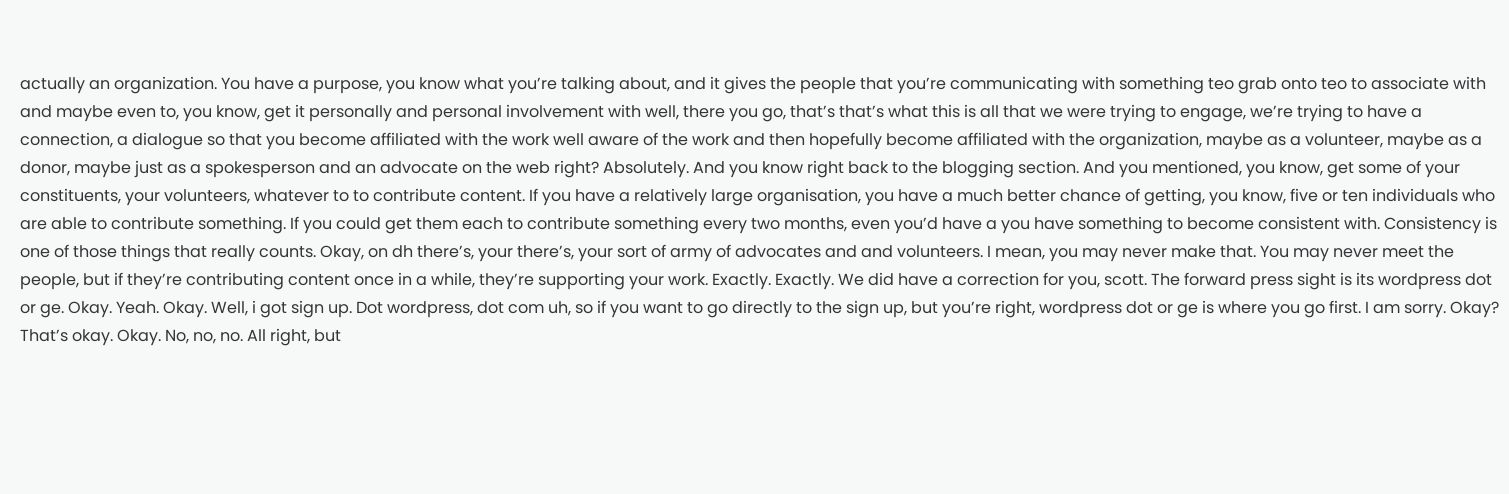actually an organization. You have a purpose, you know what you’re talking about, and it gives the people that you’re communicating with something teo grab onto teo to associate with and maybe even to, you know, get it personally and personal involvement with well, there you go, that’s that’s what this is all that we were trying to engage, we’re trying to have a connection, a dialogue so that you become affiliated with the work well aware of the work and then hopefully become affiliated with the organization, maybe as a volunteer, maybe as a donor, maybe just as a spokesperson and an advocate on the web right? Absolutely. And you know right back to the blogging section. And you mentioned, you know, get some of your constituents, your volunteers, whatever to to contribute content. If you have a relatively large organisation, you have a much better chance of getting, you know, five or ten individuals who are able to contribute something. If you could get them each to contribute something every two months, even you’d have a you have something to become consistent with. Consistency is one of those things that really counts. Okay, on dh there’s, your there’s, your sort of army of advocates and and volunteers. I mean, you may never make that. You may never meet the people, but if they’re contributing content once in a while, they’re supporting your work. Exactly. Exactly. We did have a correction for you, scott. The forward press sight is its wordpress dot or ge. Okay. Yeah. Okay. Well, i got sign up. Dot wordpress, dot com uh, so if you want to go directly to the sign up, but you’re right, wordpress dot or ge is where you go first. I am sorry. Okay? That’s okay. Okay. No, no, no. All right, but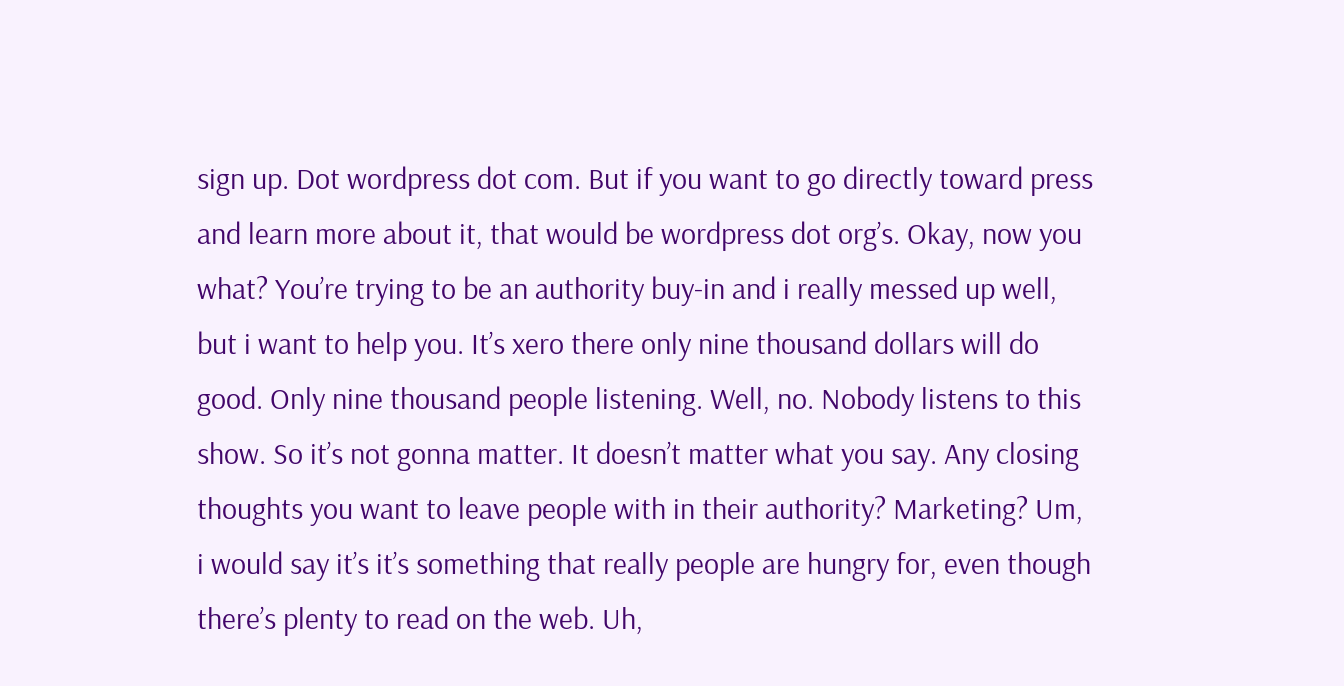sign up. Dot wordpress dot com. But if you want to go directly toward press and learn more about it, that would be wordpress dot org’s. Okay, now you what? You’re trying to be an authority buy-in and i really messed up well, but i want to help you. It’s xero there only nine thousand dollars will do good. Only nine thousand people listening. Well, no. Nobody listens to this show. So it’s not gonna matter. It doesn’t matter what you say. Any closing thoughts you want to leave people with in their authority? Marketing? Um, i would say it’s it’s something that really people are hungry for, even though there’s plenty to read on the web. Uh,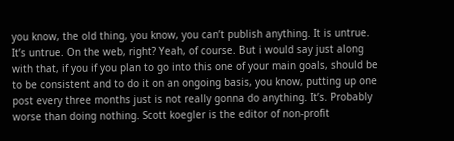you know, the old thing, you know, you can’t publish anything. It is untrue. It’s untrue. On the web, right? Yeah, of course. But i would say just along with that, if you if you plan to go into this one of your main goals, should be to be consistent and to do it on an ongoing basis, you know, putting up one post every three months just is not really gonna do anything. It’s. Probably worse than doing nothing. Scott koegler is the editor of non-profit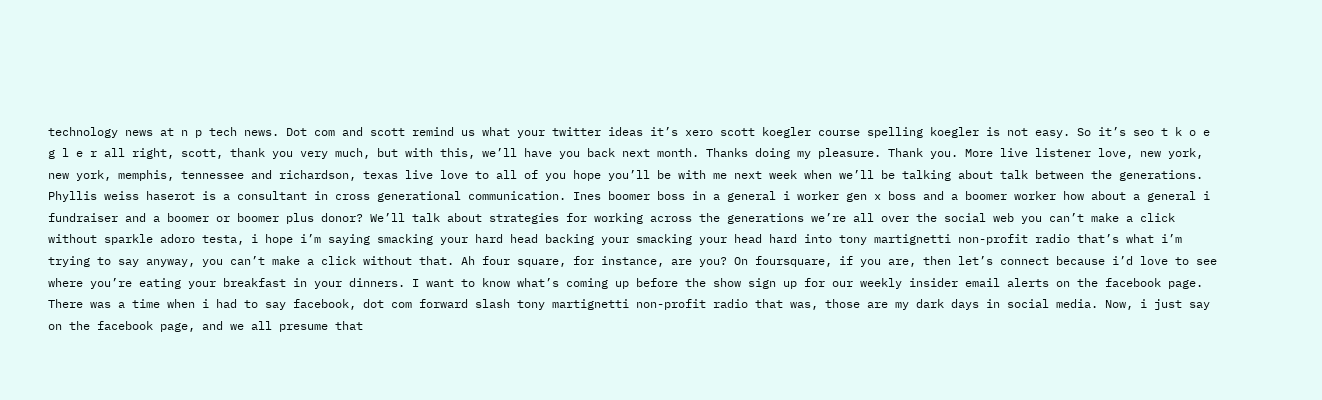technology news at n p tech news. Dot com and scott remind us what your twitter ideas it’s xero scott koegler course spelling koegler is not easy. So it’s seo t k o e g l e r all right, scott, thank you very much, but with this, we’ll have you back next month. Thanks doing my pleasure. Thank you. More live listener love, new york, new york, memphis, tennessee and richardson, texas live love to all of you hope you’ll be with me next week when we’ll be talking about talk between the generations. Phyllis weiss haserot is a consultant in cross generational communication. Ines boomer boss in a general i worker gen x boss and a boomer worker how about a general i fundraiser and a boomer or boomer plus donor? We’ll talk about strategies for working across the generations we’re all over the social web you can’t make a click without sparkle adoro testa, i hope i’m saying smacking your hard head backing your smacking your head hard into tony martignetti non-profit radio that’s what i’m trying to say anyway, you can’t make a click without that. Ah four square, for instance, are you? On foursquare, if you are, then let’s connect because i’d love to see where you’re eating your breakfast in your dinners. I want to know what’s coming up before the show sign up for our weekly insider email alerts on the facebook page. There was a time when i had to say facebook, dot com forward slash tony martignetti non-profit radio that was, those are my dark days in social media. Now, i just say on the facebook page, and we all presume that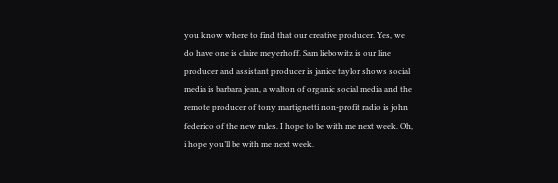you know where to find that our creative producer. Yes, we do have one is claire meyerhoff. Sam liebowitz is our line producer and assistant producer is janice taylor shows social media is barbara jean, a walton of organic social media and the remote producer of tony martignetti non-profit radio is john federico of the new rules. I hope to be with me next week. Oh, i hope you’ll be with me next week.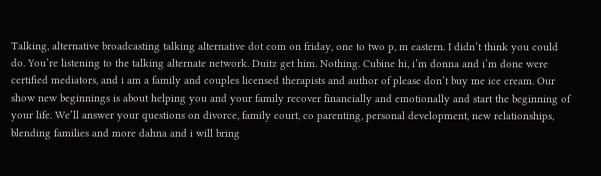Talking, alternative broadcasting talking alternative dot com on friday, one to two p, m eastern. I didn’t think you could do. You’re listening to the talking alternate network. Duitz get him. Nothing. Cubine hi, i’m donna and i’m done were certified mediators, and i am a family and couples licensed therapists and author of please don’t buy me ice cream. Our show new beginnings is about helping you and your family recover financially and emotionally and start the beginning of your life. We’ll answer your questions on divorce, family court, co parenting, personal development, new relationships, blending families and more dahna and i will bring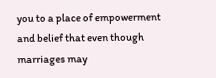you to a place of empowerment and belief that even though marriages may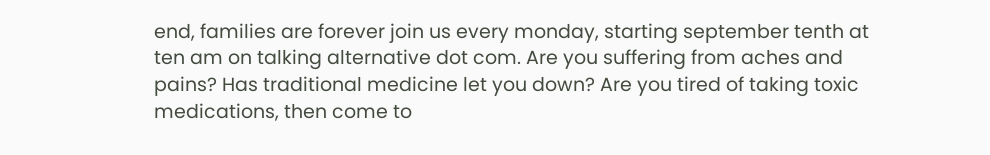end, families are forever join us every monday, starting september tenth at ten am on talking alternative dot com. Are you suffering from aches and pains? Has traditional medicine let you down? Are you tired of taking toxic medications, then come to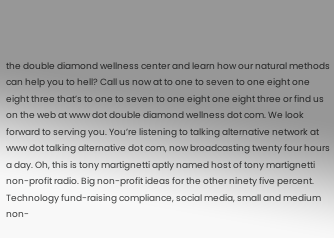the double diamond wellness center and learn how our natural methods can help you to hell? Call us now at to one to seven to one eight one eight three that’s to one to seven to one eight one eight three or find us on the web at www dot double diamond wellness dot com. We look forward to serving you. You’re listening to talking alternative network at www dot talking alternative dot com, now broadcasting twenty four hours a day. Oh, this is tony martignetti aptly named host of tony martignetti non-profit radio. Big non-profit ideas for the other ninety five percent. Technology fund-raising compliance, social media, small and medium non-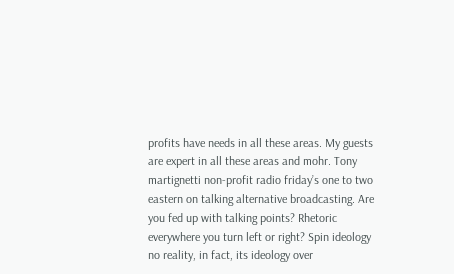profits have needs in all these areas. My guests are expert in all these areas and mohr. Tony martignetti non-profit radio friday’s one to two eastern on talking alternative broadcasting. Are you fed up with talking points? Rhetoric everywhere you turn left or right? Spin ideology no reality, in fact, its ideology over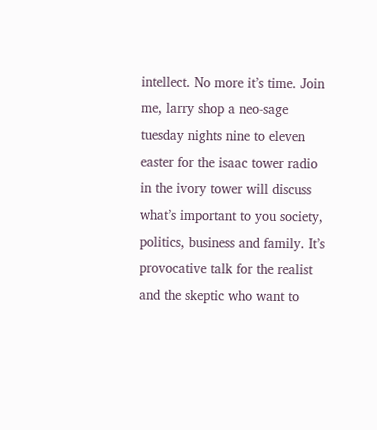intellect. No more it’s time. Join me, larry shop a neo-sage tuesday nights nine to eleven easter for the isaac tower radio in the ivory tower will discuss what’s important to you society, politics, business and family. It’s provocative talk for the realist and the skeptic who want to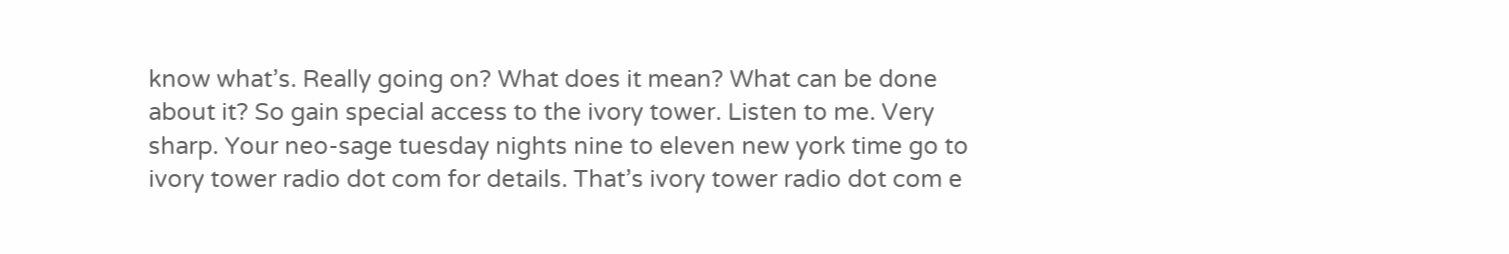know what’s. Really going on? What does it mean? What can be done about it? So gain special access to the ivory tower. Listen to me. Very sharp. Your neo-sage tuesday nights nine to eleven new york time go to ivory tower radio dot com for details. That’s ivory tower radio dot com e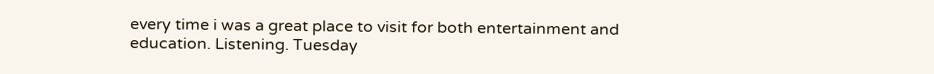every time i was a great place to visit for both entertainment and education. Listening. Tuesday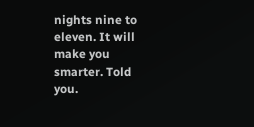nights nine to eleven. It will make you smarter. Told you.